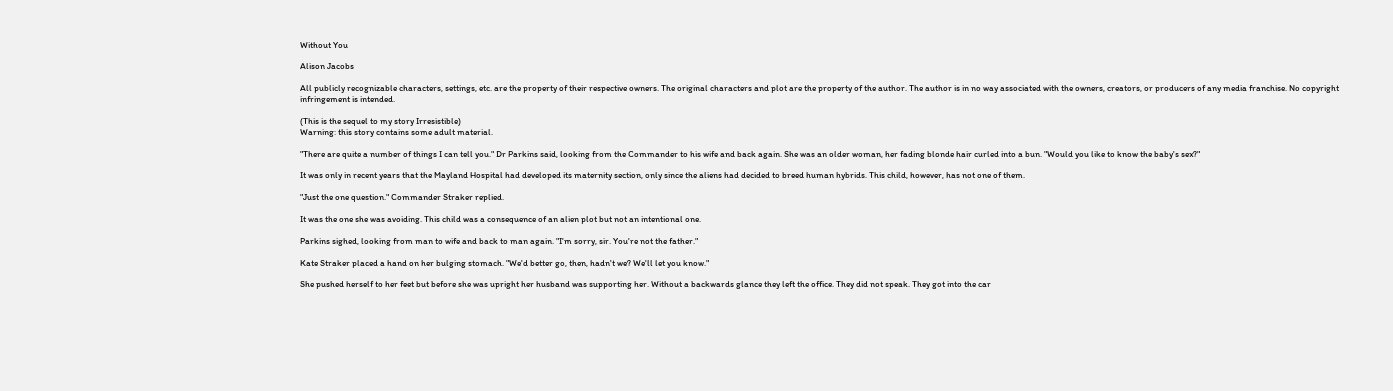Without You

Alison Jacobs

All publicly recognizable characters, settings, etc. are the property of their respective owners. The original characters and plot are the property of the author. The author is in no way associated with the owners, creators, or producers of any media franchise. No copyright infringement is intended.

(This is the sequel to my story Irresistible)
Warning: this story contains some adult material.

"There are quite a number of things I can tell you." Dr Parkins said, looking from the Commander to his wife and back again. She was an older woman, her fading blonde hair curled into a bun. "Would you like to know the baby's sex?"

It was only in recent years that the Mayland Hospital had developed its maternity section, only since the aliens had decided to breed human hybrids. This child, however, has not one of them.

"Just the one question." Commander Straker replied.

It was the one she was avoiding. This child was a consequence of an alien plot but not an intentional one.

Parkins sighed, looking from man to wife and back to man again. "I'm sorry, sir. You're not the father."

Kate Straker placed a hand on her bulging stomach. "We'd better go, then, hadn't we? We'll let you know."

She pushed herself to her feet but before she was upright her husband was supporting her. Without a backwards glance they left the office. They did not speak. They got into the car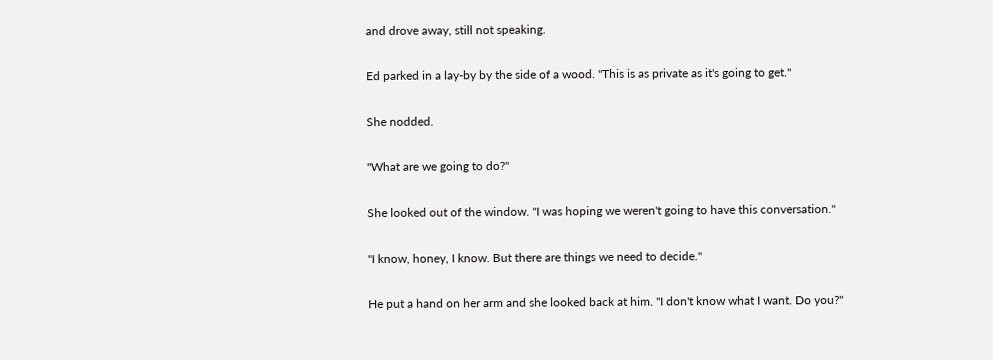and drove away, still not speaking.

Ed parked in a lay-by by the side of a wood. "This is as private as it's going to get."

She nodded.

"What are we going to do?"

She looked out of the window. "I was hoping we weren't going to have this conversation."

"I know, honey, I know. But there are things we need to decide."

He put a hand on her arm and she looked back at him. "I don't know what I want. Do you?"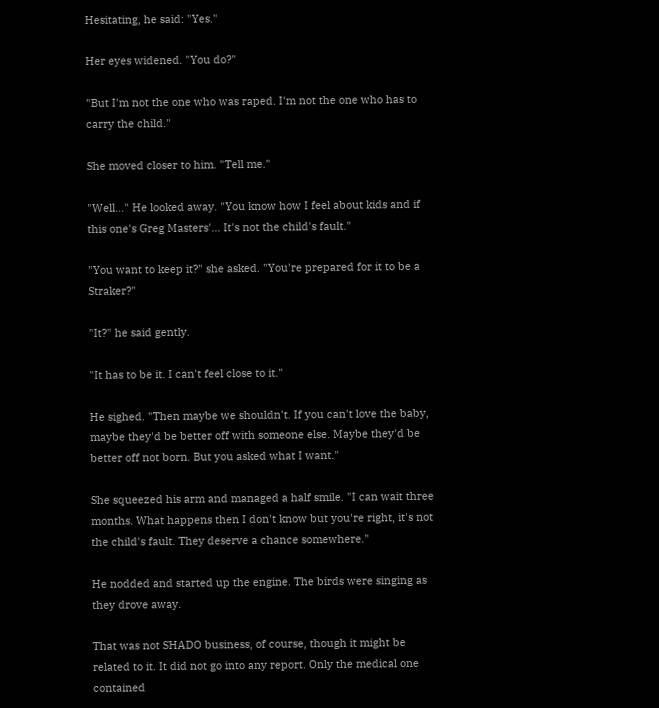Hesitating, he said: "Yes."

Her eyes widened. "You do?"

"But I'm not the one who was raped. I'm not the one who has to carry the child."

She moved closer to him. "Tell me."

"Well..." He looked away. "You know how I feel about kids and if this one's Greg Masters'... It's not the child's fault."

"You want to keep it?" she asked. "You're prepared for it to be a Straker?"

"It?" he said gently.

"It has to be it. I can't feel close to it."

He sighed. "Then maybe we shouldn't. If you can't love the baby, maybe they'd be better off with someone else. Maybe they'd be better off not born. But you asked what I want."

She squeezed his arm and managed a half smile. "I can wait three months. What happens then I don't know but you're right, it's not the child's fault. They deserve a chance somewhere."

He nodded and started up the engine. The birds were singing as they drove away.

That was not SHADO business, of course, though it might be related to it. It did not go into any report. Only the medical one contained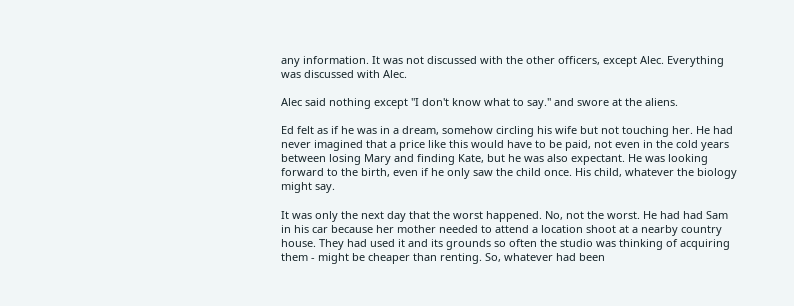any information. It was not discussed with the other officers, except Alec. Everything was discussed with Alec.

Alec said nothing except "I don't know what to say." and swore at the aliens.

Ed felt as if he was in a dream, somehow circling his wife but not touching her. He had never imagined that a price like this would have to be paid, not even in the cold years between losing Mary and finding Kate, but he was also expectant. He was looking forward to the birth, even if he only saw the child once. His child, whatever the biology might say.

It was only the next day that the worst happened. No, not the worst. He had had Sam in his car because her mother needed to attend a location shoot at a nearby country house. They had used it and its grounds so often the studio was thinking of acquiring them - might be cheaper than renting. So, whatever had been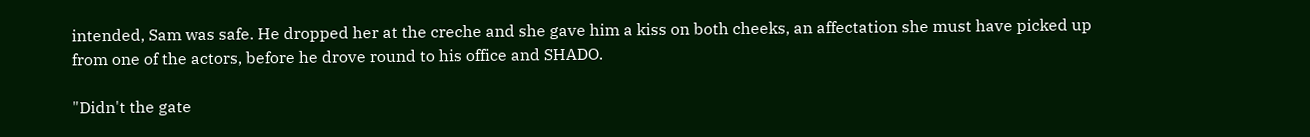intended, Sam was safe. He dropped her at the creche and she gave him a kiss on both cheeks, an affectation she must have picked up from one of the actors, before he drove round to his office and SHADO.

"Didn't the gate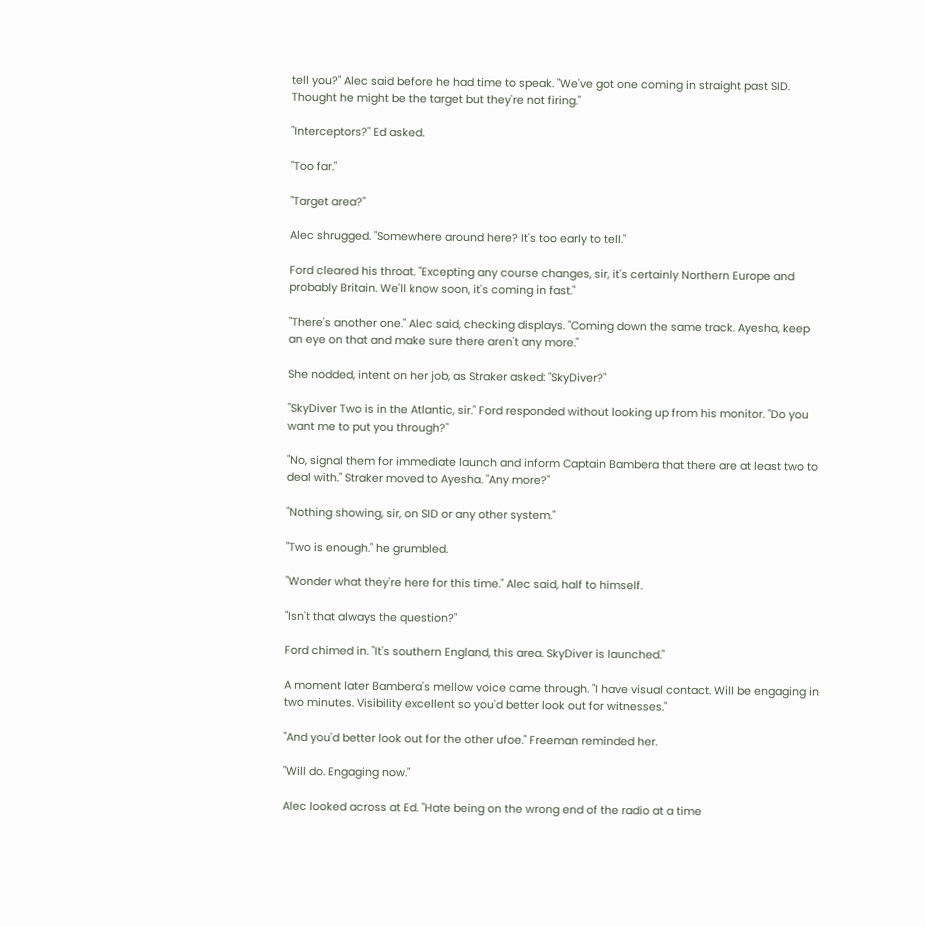tell you?" Alec said before he had time to speak. "We've got one coming in straight past SID. Thought he might be the target but they're not firing."

"Interceptors?" Ed asked.

"Too far."

"Target area?"

Alec shrugged. "Somewhere around here? It's too early to tell."

Ford cleared his throat. "Excepting any course changes, sir, it's certainly Northern Europe and probably Britain. We'll know soon, it's coming in fast."

"There's another one." Alec said, checking displays. "Coming down the same track. Ayesha, keep an eye on that and make sure there aren't any more."

She nodded, intent on her job, as Straker asked: "SkyDiver?"

"SkyDiver Two is in the Atlantic, sir." Ford responded without looking up from his monitor. "Do you want me to put you through?"

"No, signal them for immediate launch and inform Captain Bambera that there are at least two to deal with." Straker moved to Ayesha. "Any more?"

"Nothing showing, sir, on SID or any other system."

"Two is enough." he grumbled.

"Wonder what they're here for this time." Alec said, half to himself.

"Isn't that always the question?"

Ford chimed in. "It's southern England, this area. SkyDiver is launched."

A moment later Bambera's mellow voice came through. "I have visual contact. Will be engaging in two minutes. Visibility excellent so you'd better look out for witnesses."

"And you'd better look out for the other ufoe." Freeman reminded her.

"Will do. Engaging now."

Alec looked across at Ed. "Hate being on the wrong end of the radio at a time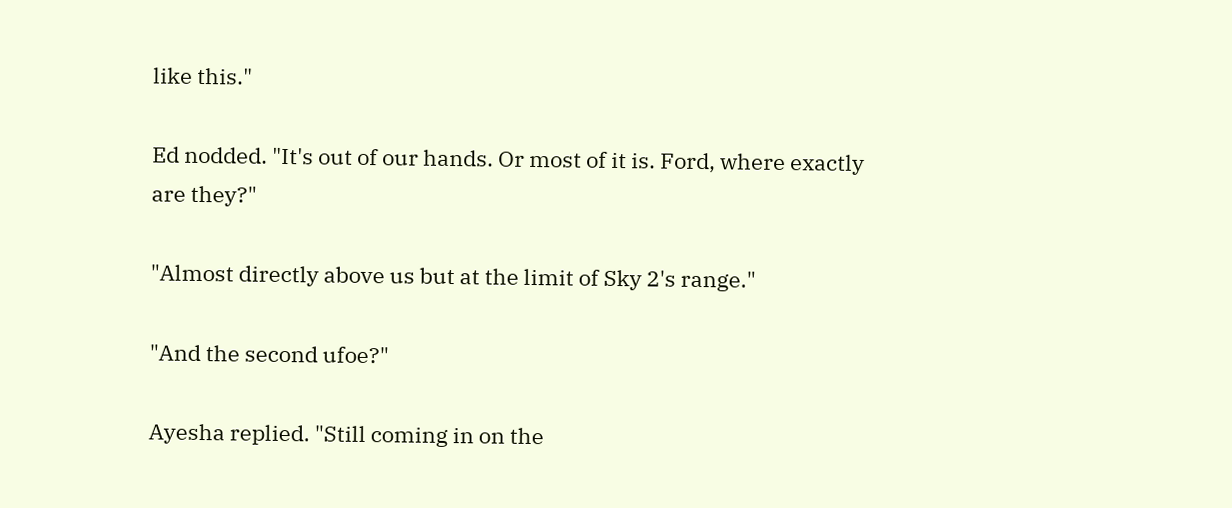like this."

Ed nodded. "It's out of our hands. Or most of it is. Ford, where exactly are they?"

"Almost directly above us but at the limit of Sky 2's range."

"And the second ufoe?"

Ayesha replied. "Still coming in on the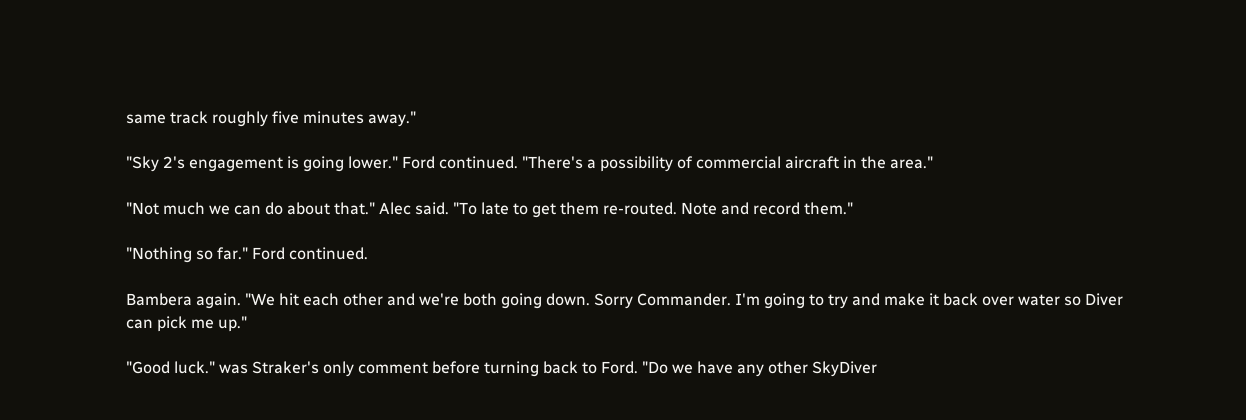same track roughly five minutes away."

"Sky 2's engagement is going lower." Ford continued. "There's a possibility of commercial aircraft in the area."

"Not much we can do about that." Alec said. "To late to get them re-routed. Note and record them."

"Nothing so far." Ford continued.

Bambera again. "We hit each other and we're both going down. Sorry Commander. I'm going to try and make it back over water so Diver can pick me up."

"Good luck." was Straker's only comment before turning back to Ford. "Do we have any other SkyDiver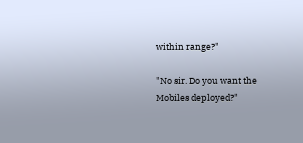within range?"

"No sir. Do you want the Mobiles deployed?"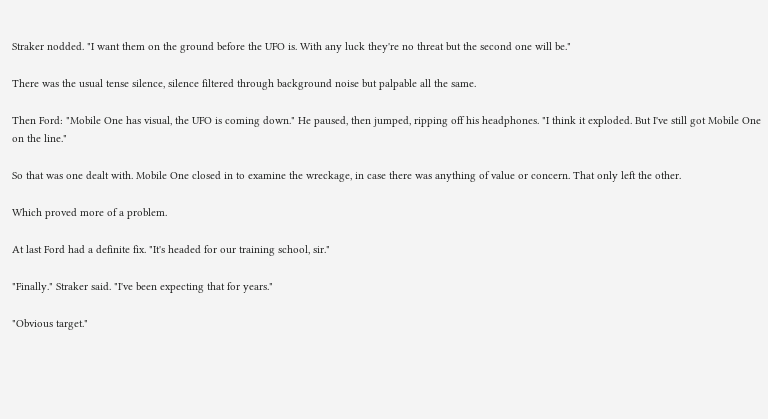Straker nodded. "I want them on the ground before the UFO is. With any luck they're no threat but the second one will be."

There was the usual tense silence, silence filtered through background noise but palpable all the same.

Then Ford: "Mobile One has visual, the UFO is coming down." He paused, then jumped, ripping off his headphones. "I think it exploded. But I've still got Mobile One on the line."

So that was one dealt with. Mobile One closed in to examine the wreckage, in case there was anything of value or concern. That only left the other.

Which proved more of a problem.

At last Ford had a definite fix. "It's headed for our training school, sir."

"Finally." Straker said. "I've been expecting that for years."

"Obvious target."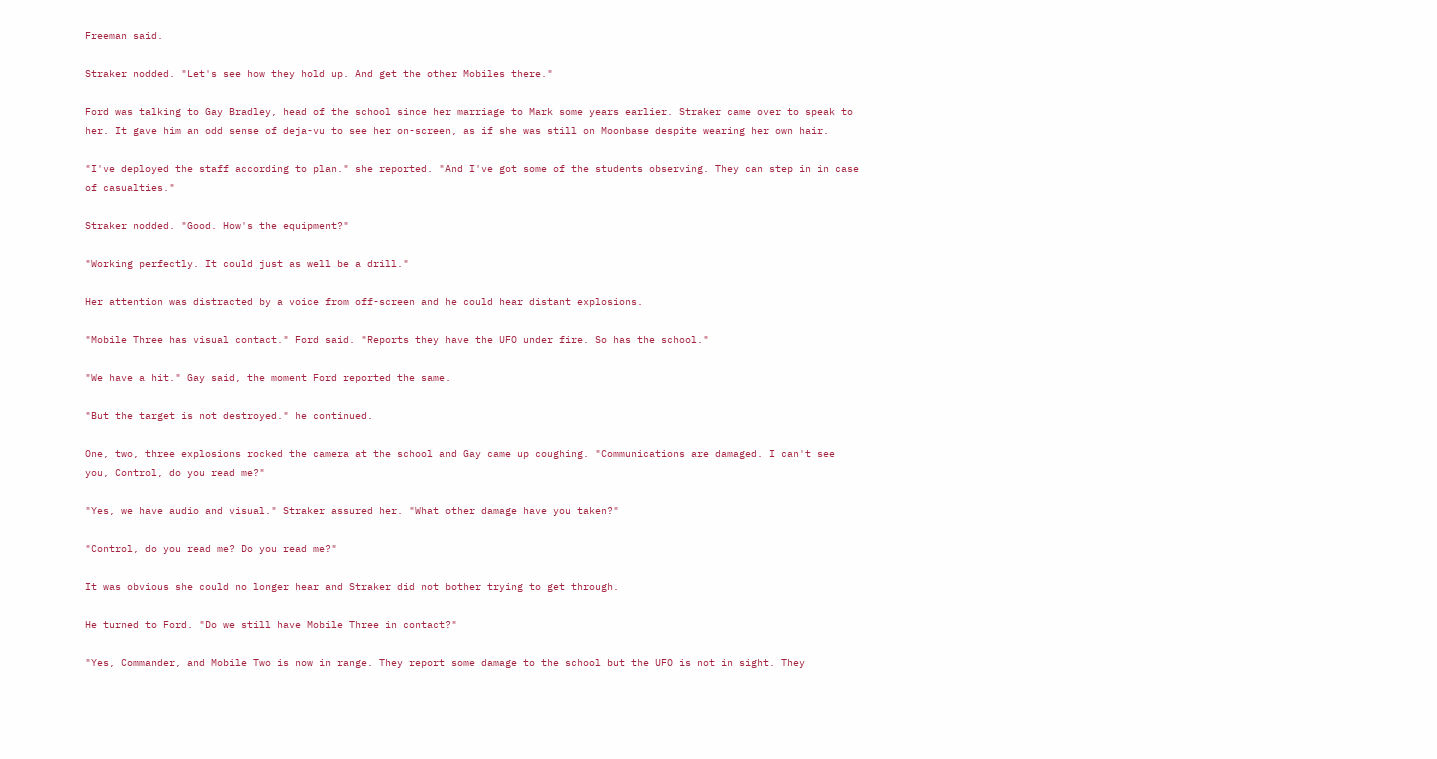Freeman said.

Straker nodded. "Let's see how they hold up. And get the other Mobiles there."

Ford was talking to Gay Bradley, head of the school since her marriage to Mark some years earlier. Straker came over to speak to her. It gave him an odd sense of deja-vu to see her on-screen, as if she was still on Moonbase despite wearing her own hair.

"I've deployed the staff according to plan." she reported. "And I've got some of the students observing. They can step in in case of casualties."

Straker nodded. "Good. How's the equipment?"

"Working perfectly. It could just as well be a drill."

Her attention was distracted by a voice from off-screen and he could hear distant explosions.

"Mobile Three has visual contact." Ford said. "Reports they have the UFO under fire. So has the school."

"We have a hit." Gay said, the moment Ford reported the same.

"But the target is not destroyed." he continued.

One, two, three explosions rocked the camera at the school and Gay came up coughing. "Communications are damaged. I can't see you, Control, do you read me?"

"Yes, we have audio and visual." Straker assured her. "What other damage have you taken?"

"Control, do you read me? Do you read me?"

It was obvious she could no longer hear and Straker did not bother trying to get through.

He turned to Ford. "Do we still have Mobile Three in contact?"

"Yes, Commander, and Mobile Two is now in range. They report some damage to the school but the UFO is not in sight. They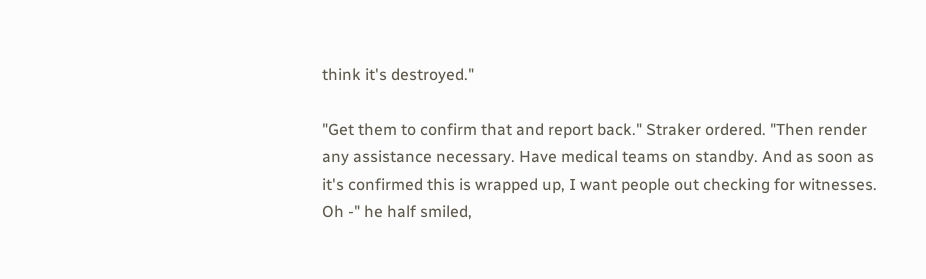think it's destroyed."

"Get them to confirm that and report back." Straker ordered. "Then render any assistance necessary. Have medical teams on standby. And as soon as it's confirmed this is wrapped up, I want people out checking for witnesses. Oh -" he half smiled,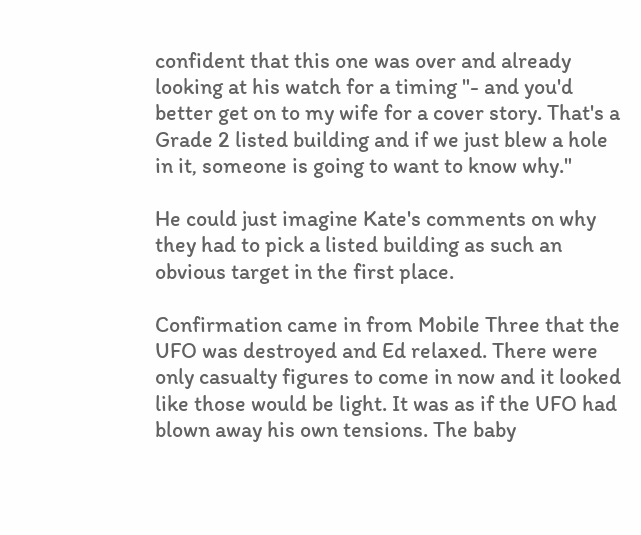confident that this one was over and already looking at his watch for a timing "- and you'd better get on to my wife for a cover story. That's a Grade 2 listed building and if we just blew a hole in it, someone is going to want to know why."

He could just imagine Kate's comments on why they had to pick a listed building as such an obvious target in the first place.

Confirmation came in from Mobile Three that the UFO was destroyed and Ed relaxed. There were only casualty figures to come in now and it looked like those would be light. It was as if the UFO had blown away his own tensions. The baby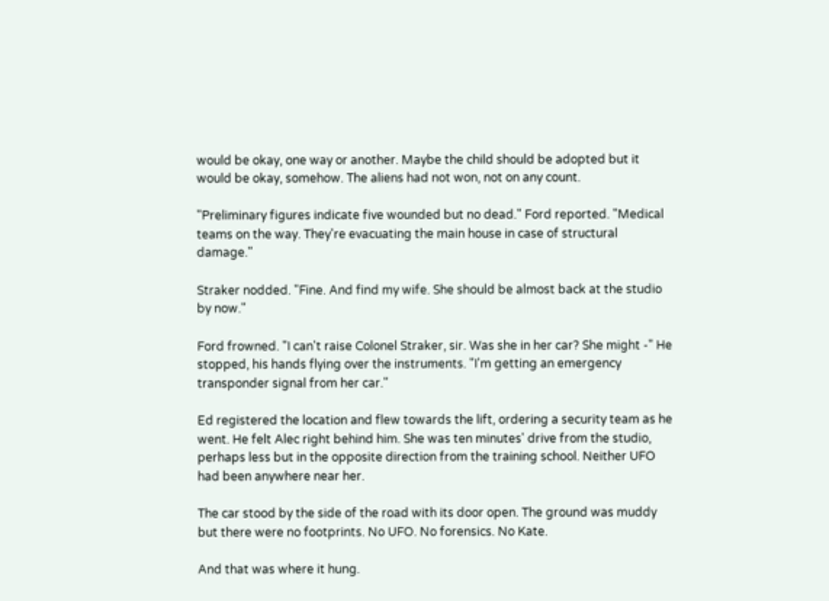would be okay, one way or another. Maybe the child should be adopted but it would be okay, somehow. The aliens had not won, not on any count.

"Preliminary figures indicate five wounded but no dead." Ford reported. "Medical teams on the way. They're evacuating the main house in case of structural damage."

Straker nodded. "Fine. And find my wife. She should be almost back at the studio by now."

Ford frowned. "I can't raise Colonel Straker, sir. Was she in her car? She might -" He stopped, his hands flying over the instruments. "I'm getting an emergency transponder signal from her car."

Ed registered the location and flew towards the lift, ordering a security team as he went. He felt Alec right behind him. She was ten minutes' drive from the studio, perhaps less but in the opposite direction from the training school. Neither UFO had been anywhere near her.

The car stood by the side of the road with its door open. The ground was muddy but there were no footprints. No UFO. No forensics. No Kate.

And that was where it hung.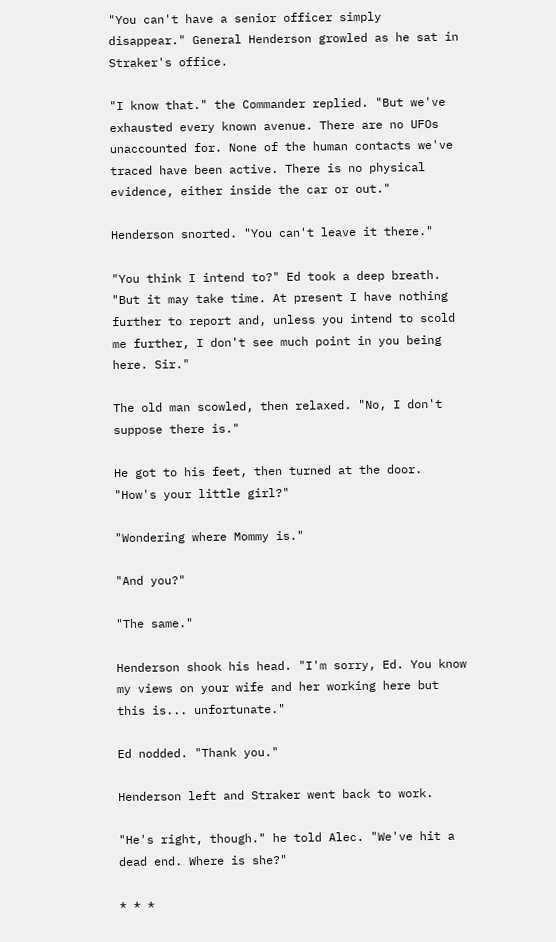"You can't have a senior officer simply disappear." General Henderson growled as he sat in Straker's office.

"I know that." the Commander replied. "But we've exhausted every known avenue. There are no UFOs unaccounted for. None of the human contacts we've traced have been active. There is no physical evidence, either inside the car or out."

Henderson snorted. "You can't leave it there."

"You think I intend to?" Ed took a deep breath. "But it may take time. At present I have nothing further to report and, unless you intend to scold me further, I don't see much point in you being here. Sir."

The old man scowled, then relaxed. "No, I don't suppose there is."

He got to his feet, then turned at the door. "How's your little girl?"

"Wondering where Mommy is."

"And you?"

"The same."

Henderson shook his head. "I'm sorry, Ed. You know my views on your wife and her working here but this is... unfortunate."

Ed nodded. "Thank you."

Henderson left and Straker went back to work.

"He's right, though." he told Alec. "We've hit a dead end. Where is she?"

* * *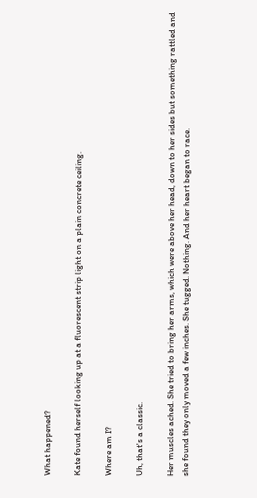What happened?

Kate found herself looking up at a fluorescent strip light on a plain concrete ceiling.

Where am I?

Uh, that's a classic.

Her muscles ached. She tried to bring her arms, which were above her head, down to her sides but something rattled and she found they only moved a few inches. She tugged. Nothing. And her heart began to race.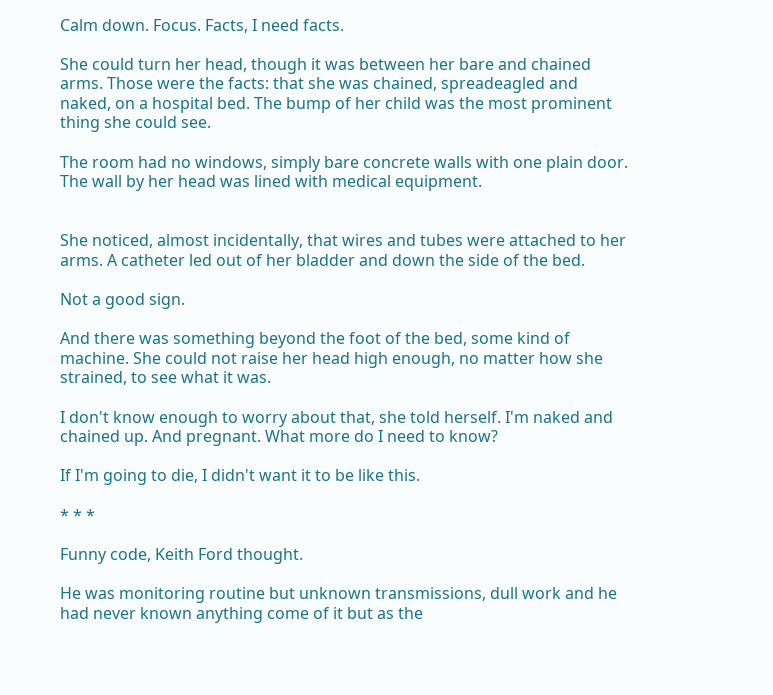Calm down. Focus. Facts, I need facts.

She could turn her head, though it was between her bare and chained arms. Those were the facts: that she was chained, spreadeagled and naked, on a hospital bed. The bump of her child was the most prominent thing she could see.

The room had no windows, simply bare concrete walls with one plain door. The wall by her head was lined with medical equipment.


She noticed, almost incidentally, that wires and tubes were attached to her arms. A catheter led out of her bladder and down the side of the bed.

Not a good sign.

And there was something beyond the foot of the bed, some kind of machine. She could not raise her head high enough, no matter how she strained, to see what it was.

I don't know enough to worry about that, she told herself. I'm naked and chained up. And pregnant. What more do I need to know?

If I'm going to die, I didn't want it to be like this.

* * *

Funny code, Keith Ford thought.

He was monitoring routine but unknown transmissions, dull work and he had never known anything come of it but as the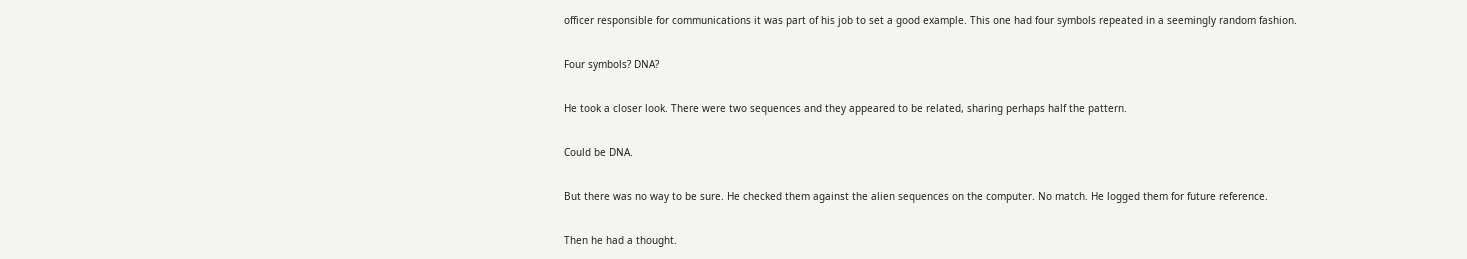officer responsible for communications it was part of his job to set a good example. This one had four symbols repeated in a seemingly random fashion.

Four symbols? DNA?

He took a closer look. There were two sequences and they appeared to be related, sharing perhaps half the pattern.

Could be DNA.

But there was no way to be sure. He checked them against the alien sequences on the computer. No match. He logged them for future reference.

Then he had a thought.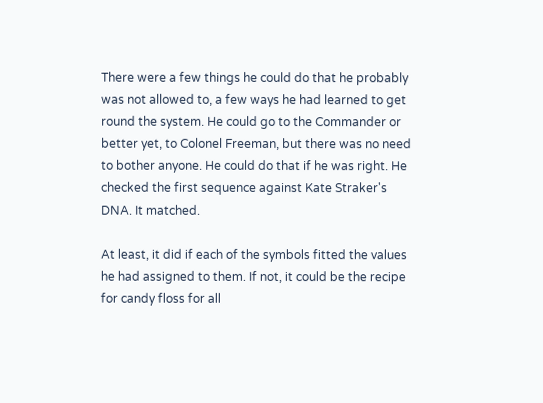There were a few things he could do that he probably was not allowed to, a few ways he had learned to get round the system. He could go to the Commander or better yet, to Colonel Freeman, but there was no need to bother anyone. He could do that if he was right. He checked the first sequence against Kate Straker's DNA. It matched.

At least, it did if each of the symbols fitted the values he had assigned to them. If not, it could be the recipe for candy floss for all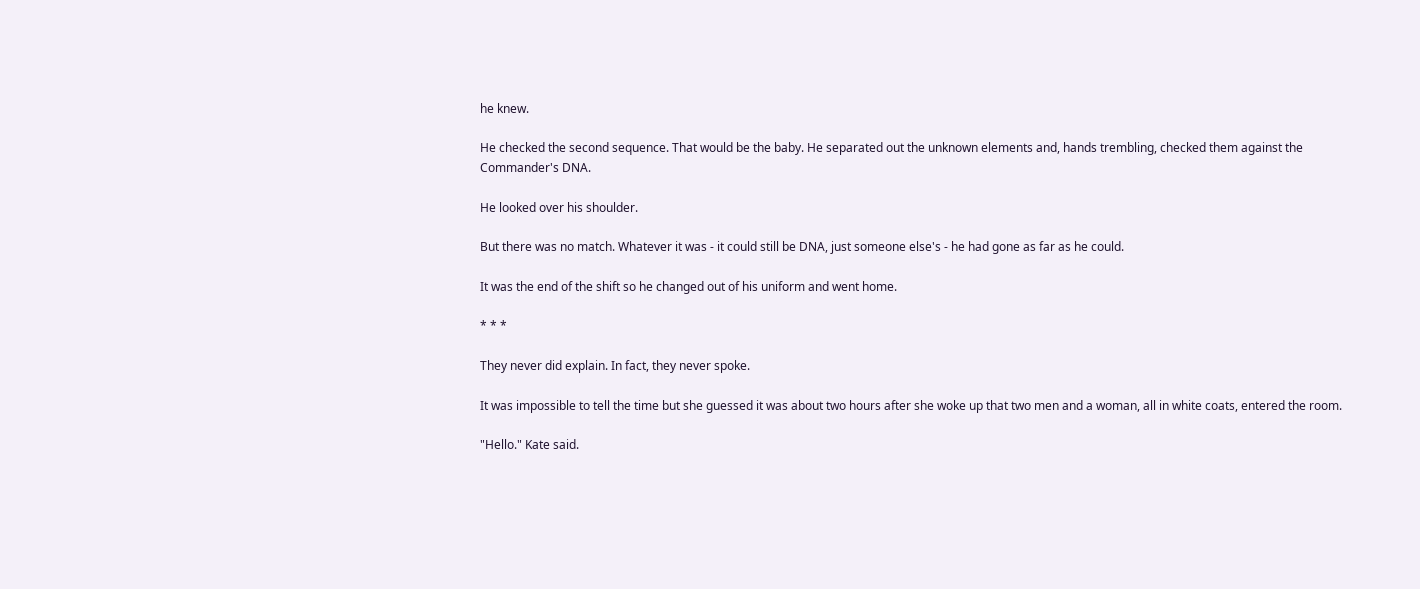he knew.

He checked the second sequence. That would be the baby. He separated out the unknown elements and, hands trembling, checked them against the Commander's DNA.

He looked over his shoulder.

But there was no match. Whatever it was - it could still be DNA, just someone else's - he had gone as far as he could.

It was the end of the shift so he changed out of his uniform and went home.

* * *

They never did explain. In fact, they never spoke.

It was impossible to tell the time but she guessed it was about two hours after she woke up that two men and a woman, all in white coats, entered the room.

"Hello." Kate said.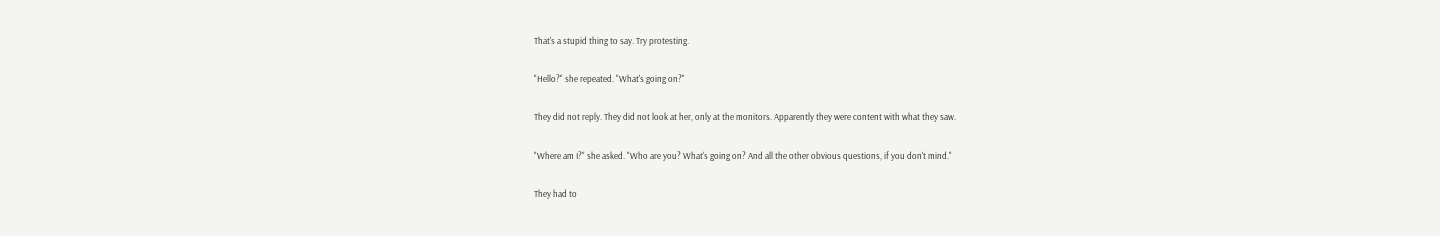That's a stupid thing to say. Try protesting.

"Hello?" she repeated. "What's going on?"

They did not reply. They did not look at her, only at the monitors. Apparently they were content with what they saw.

"Where am I?" she asked. "Who are you? What's going on? And all the other obvious questions, if you don't mind."

They had to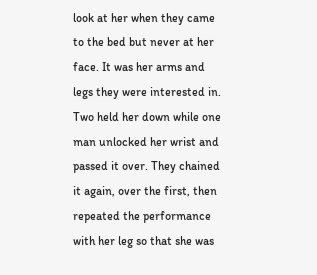look at her when they came to the bed but never at her face. It was her arms and legs they were interested in. Two held her down while one man unlocked her wrist and passed it over. They chained it again, over the first, then repeated the performance with her leg so that she was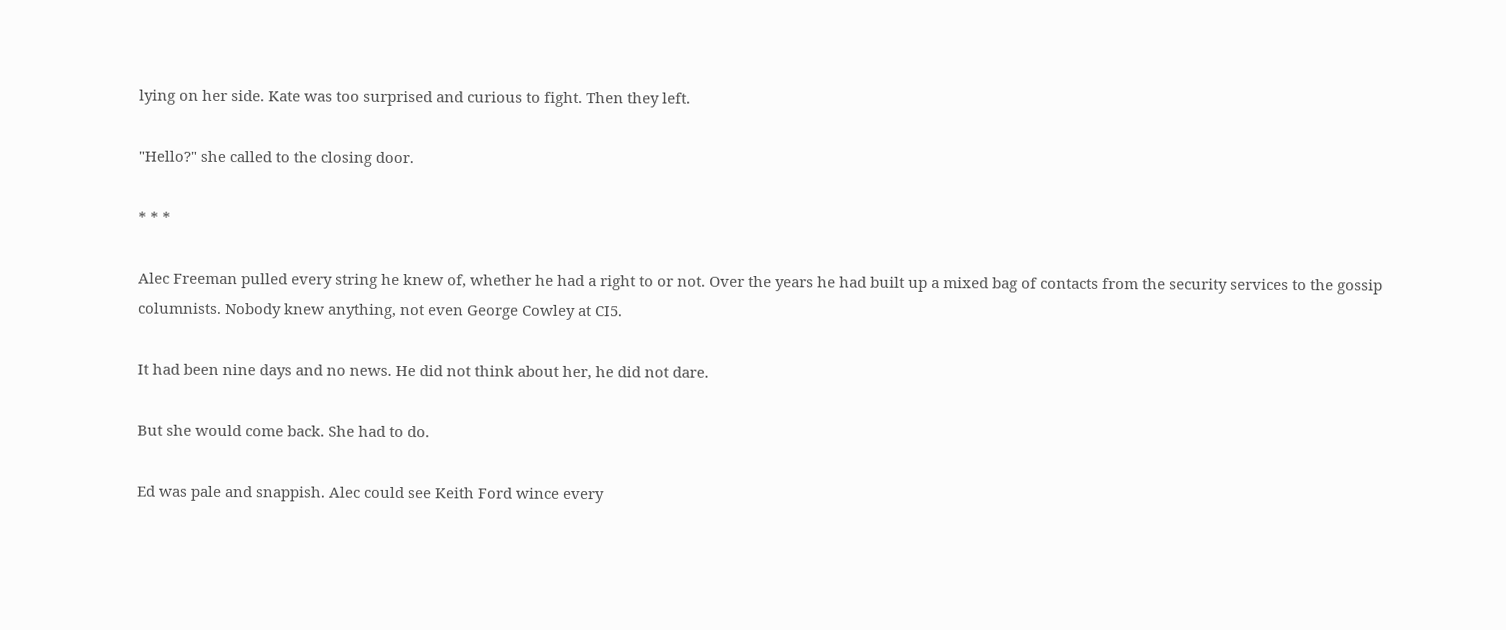lying on her side. Kate was too surprised and curious to fight. Then they left.

"Hello?" she called to the closing door.

* * *

Alec Freeman pulled every string he knew of, whether he had a right to or not. Over the years he had built up a mixed bag of contacts from the security services to the gossip columnists. Nobody knew anything, not even George Cowley at CI5.

It had been nine days and no news. He did not think about her, he did not dare.

But she would come back. She had to do.

Ed was pale and snappish. Alec could see Keith Ford wince every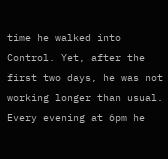time he walked into Control. Yet, after the first two days, he was not working longer than usual. Every evening at 6pm he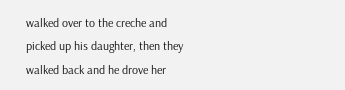walked over to the creche and picked up his daughter, then they walked back and he drove her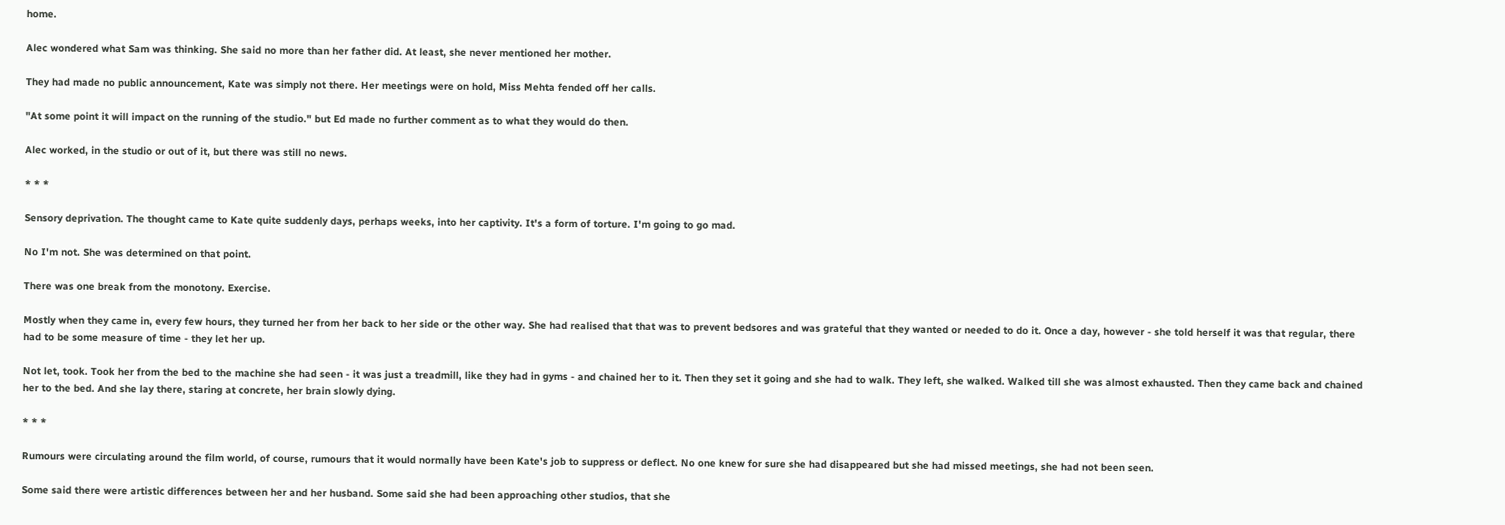home.

Alec wondered what Sam was thinking. She said no more than her father did. At least, she never mentioned her mother.

They had made no public announcement, Kate was simply not there. Her meetings were on hold, Miss Mehta fended off her calls.

"At some point it will impact on the running of the studio." but Ed made no further comment as to what they would do then.

Alec worked, in the studio or out of it, but there was still no news.

* * *

Sensory deprivation. The thought came to Kate quite suddenly days, perhaps weeks, into her captivity. It's a form of torture. I'm going to go mad.

No I'm not. She was determined on that point.

There was one break from the monotony. Exercise.

Mostly when they came in, every few hours, they turned her from her back to her side or the other way. She had realised that that was to prevent bedsores and was grateful that they wanted or needed to do it. Once a day, however - she told herself it was that regular, there had to be some measure of time - they let her up.

Not let, took. Took her from the bed to the machine she had seen - it was just a treadmill, like they had in gyms - and chained her to it. Then they set it going and she had to walk. They left, she walked. Walked till she was almost exhausted. Then they came back and chained her to the bed. And she lay there, staring at concrete, her brain slowly dying.

* * *

Rumours were circulating around the film world, of course, rumours that it would normally have been Kate's job to suppress or deflect. No one knew for sure she had disappeared but she had missed meetings, she had not been seen.

Some said there were artistic differences between her and her husband. Some said she had been approaching other studios, that she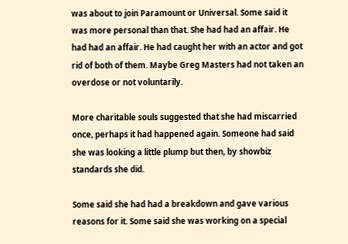was about to join Paramount or Universal. Some said it was more personal than that. She had had an affair. He had had an affair. He had caught her with an actor and got rid of both of them. Maybe Greg Masters had not taken an overdose or not voluntarily.

More charitable souls suggested that she had miscarried once, perhaps it had happened again. Someone had said she was looking a little plump but then, by showbiz standards she did.

Some said she had had a breakdown and gave various reasons for it. Some said she was working on a special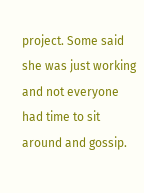project. Some said she was just working and not everyone had time to sit around and gossip.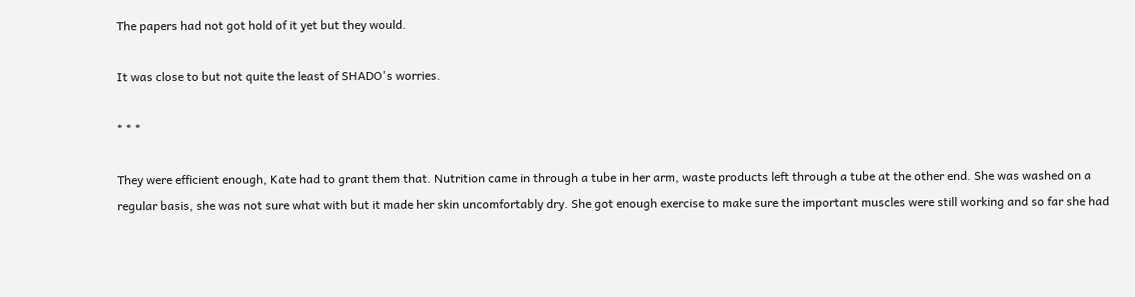The papers had not got hold of it yet but they would.

It was close to but not quite the least of SHADO's worries.

* * *

They were efficient enough, Kate had to grant them that. Nutrition came in through a tube in her arm, waste products left through a tube at the other end. She was washed on a regular basis, she was not sure what with but it made her skin uncomfortably dry. She got enough exercise to make sure the important muscles were still working and so far she had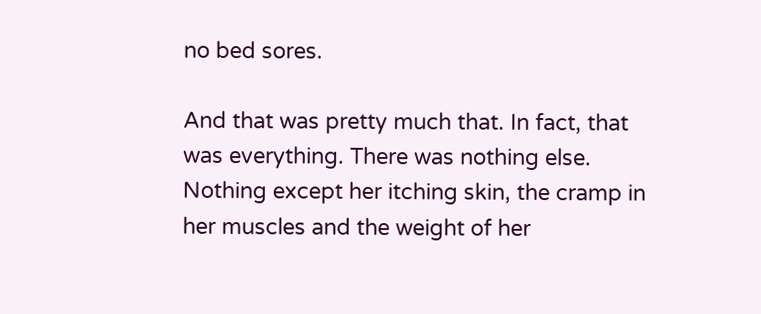no bed sores.

And that was pretty much that. In fact, that was everything. There was nothing else. Nothing except her itching skin, the cramp in her muscles and the weight of her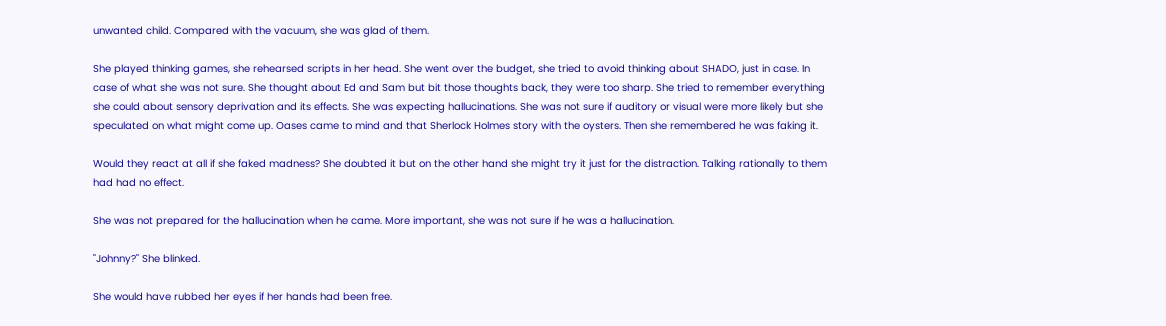unwanted child. Compared with the vacuum, she was glad of them.

She played thinking games, she rehearsed scripts in her head. She went over the budget, she tried to avoid thinking about SHADO, just in case. In case of what she was not sure. She thought about Ed and Sam but bit those thoughts back, they were too sharp. She tried to remember everything she could about sensory deprivation and its effects. She was expecting hallucinations. She was not sure if auditory or visual were more likely but she speculated on what might come up. Oases came to mind and that Sherlock Holmes story with the oysters. Then she remembered he was faking it.

Would they react at all if she faked madness? She doubted it but on the other hand she might try it just for the distraction. Talking rationally to them had had no effect.

She was not prepared for the hallucination when he came. More important, she was not sure if he was a hallucination.

"Johnny?" She blinked.

She would have rubbed her eyes if her hands had been free.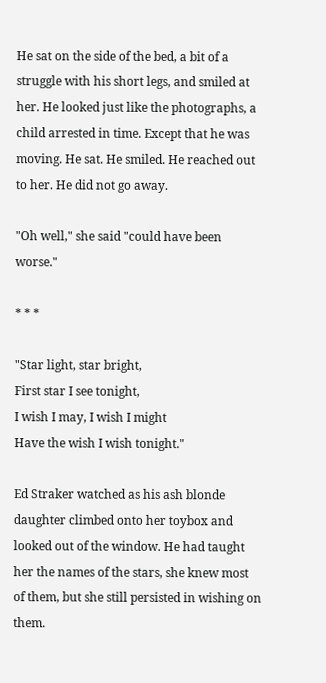He sat on the side of the bed, a bit of a struggle with his short legs, and smiled at her. He looked just like the photographs, a child arrested in time. Except that he was moving. He sat. He smiled. He reached out to her. He did not go away.

"Oh well," she said "could have been worse."

* * *

"Star light, star bright,
First star I see tonight,
I wish I may, I wish I might
Have the wish I wish tonight."

Ed Straker watched as his ash blonde daughter climbed onto her toybox and looked out of the window. He had taught her the names of the stars, she knew most of them, but she still persisted in wishing on them.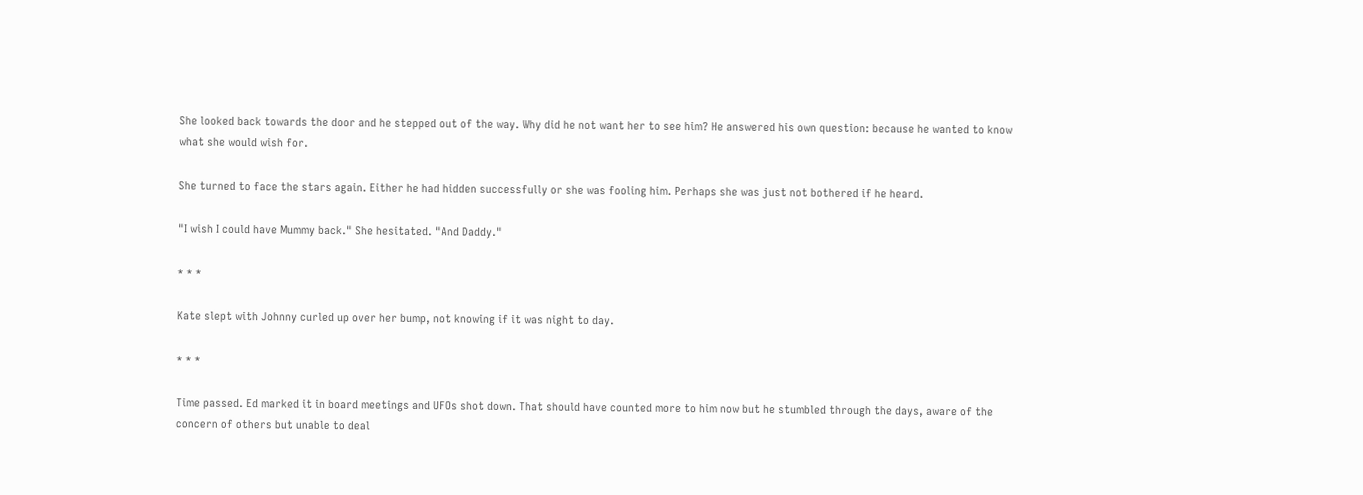She looked back towards the door and he stepped out of the way. Why did he not want her to see him? He answered his own question: because he wanted to know what she would wish for.

She turned to face the stars again. Either he had hidden successfully or she was fooling him. Perhaps she was just not bothered if he heard.

"I wish I could have Mummy back." She hesitated. "And Daddy."

* * *

Kate slept with Johnny curled up over her bump, not knowing if it was night to day.

* * *

Time passed. Ed marked it in board meetings and UFOs shot down. That should have counted more to him now but he stumbled through the days, aware of the concern of others but unable to deal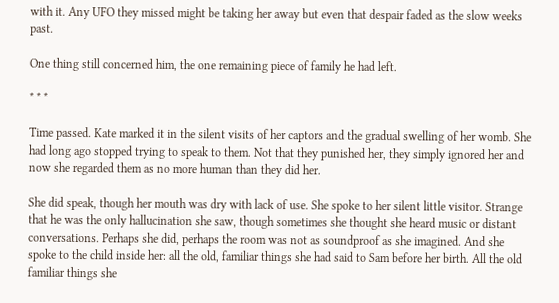with it. Any UFO they missed might be taking her away but even that despair faded as the slow weeks past.

One thing still concerned him, the one remaining piece of family he had left.

* * *

Time passed. Kate marked it in the silent visits of her captors and the gradual swelling of her womb. She had long ago stopped trying to speak to them. Not that they punished her, they simply ignored her and now she regarded them as no more human than they did her.

She did speak, though her mouth was dry with lack of use. She spoke to her silent little visitor. Strange that he was the only hallucination she saw, though sometimes she thought she heard music or distant conversations. Perhaps she did, perhaps the room was not as soundproof as she imagined. And she spoke to the child inside her: all the old, familiar things she had said to Sam before her birth. All the old familiar things she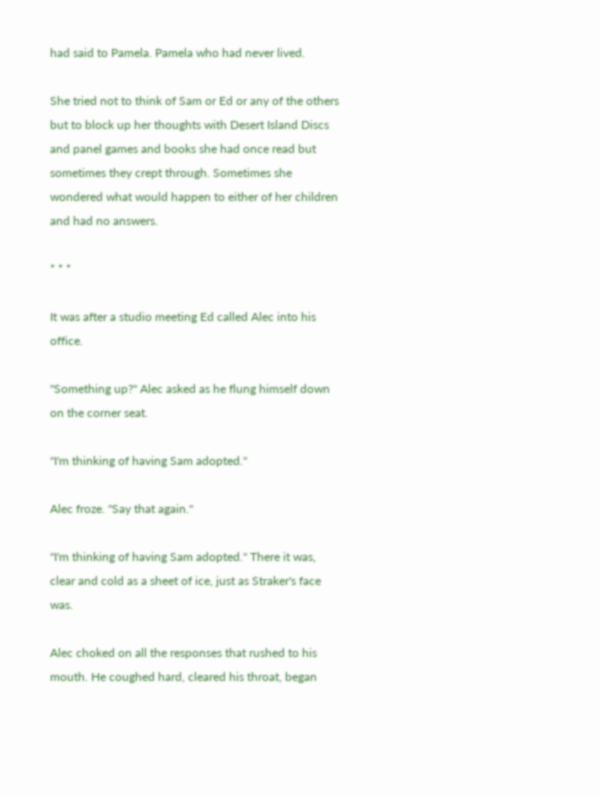had said to Pamela. Pamela who had never lived.

She tried not to think of Sam or Ed or any of the others but to block up her thoughts with Desert Island Discs and panel games and books she had once read but sometimes they crept through. Sometimes she wondered what would happen to either of her children and had no answers.

* * *

It was after a studio meeting Ed called Alec into his office.

"Something up?" Alec asked as he flung himself down on the corner seat.

"I'm thinking of having Sam adopted."

Alec froze. "Say that again."

"I'm thinking of having Sam adopted." There it was, clear and cold as a sheet of ice, just as Straker's face was.

Alec choked on all the responses that rushed to his mouth. He coughed hard, cleared his throat, began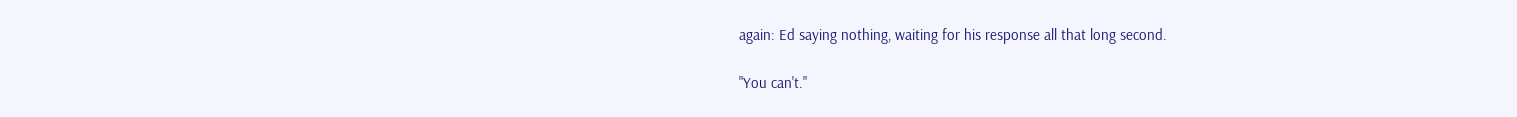again: Ed saying nothing, waiting for his response all that long second.

"You can't."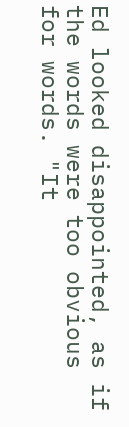Ed looked disappointed, as if the words were too obvious for words. "It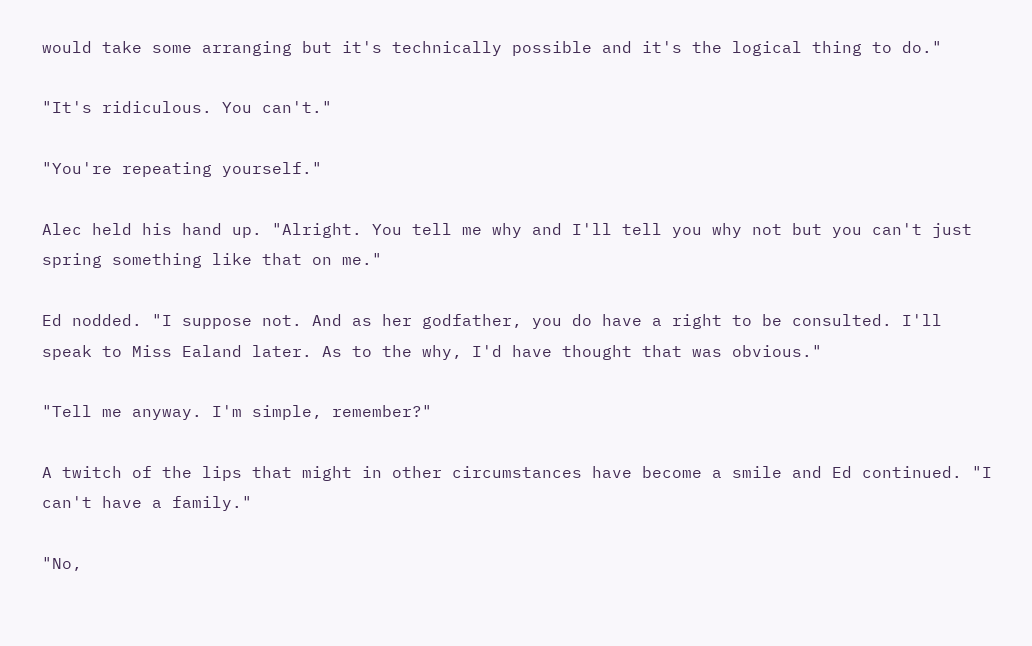would take some arranging but it's technically possible and it's the logical thing to do."

"It's ridiculous. You can't."

"You're repeating yourself."

Alec held his hand up. "Alright. You tell me why and I'll tell you why not but you can't just spring something like that on me."

Ed nodded. "I suppose not. And as her godfather, you do have a right to be consulted. I'll speak to Miss Ealand later. As to the why, I'd have thought that was obvious."

"Tell me anyway. I'm simple, remember?"

A twitch of the lips that might in other circumstances have become a smile and Ed continued. "I can't have a family."

"No,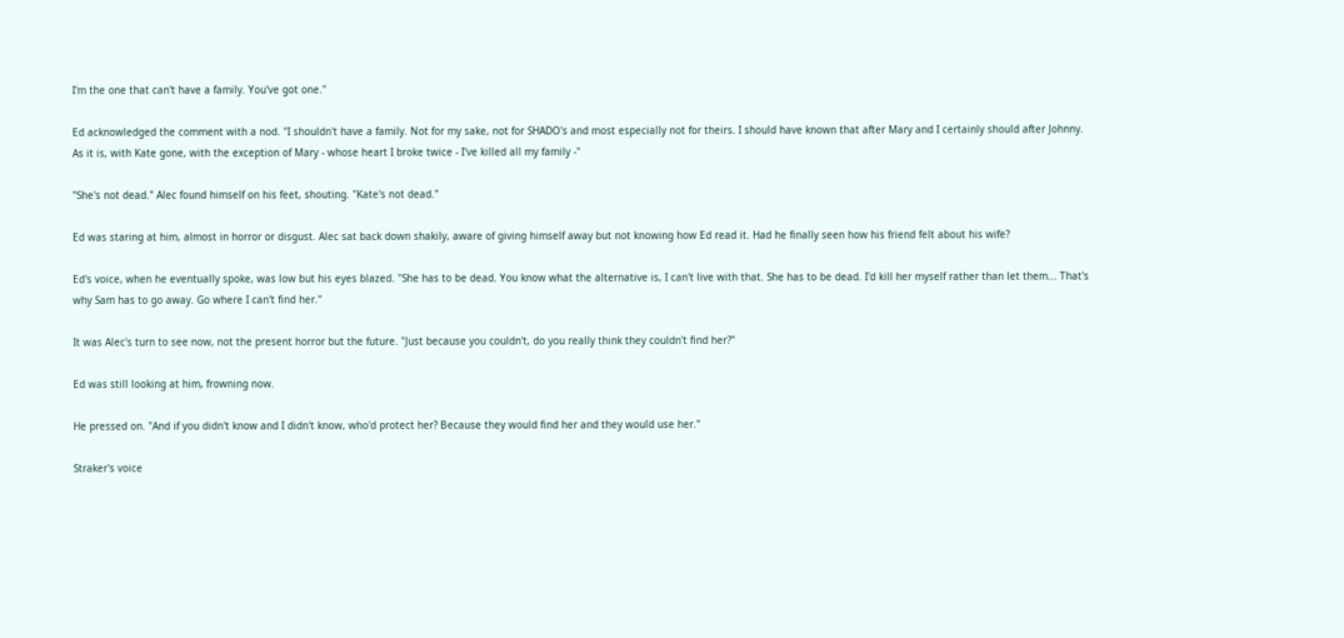I'm the one that can't have a family. You've got one."

Ed acknowledged the comment with a nod. "I shouldn't have a family. Not for my sake, not for SHADO's and most especially not for theirs. I should have known that after Mary and I certainly should after Johnny. As it is, with Kate gone, with the exception of Mary - whose heart I broke twice - I've killed all my family -"

"She's not dead." Alec found himself on his feet, shouting. "Kate's not dead."

Ed was staring at him, almost in horror or disgust. Alec sat back down shakily, aware of giving himself away but not knowing how Ed read it. Had he finally seen how his friend felt about his wife?

Ed's voice, when he eventually spoke, was low but his eyes blazed. "She has to be dead. You know what the alternative is, I can't live with that. She has to be dead. I'd kill her myself rather than let them... That's why Sam has to go away. Go where I can't find her."

It was Alec's turn to see now, not the present horror but the future. "Just because you couldn't, do you really think they couldn't find her?"

Ed was still looking at him, frowning now.

He pressed on. "And if you didn't know and I didn't know, who'd protect her? Because they would find her and they would use her."

Straker's voice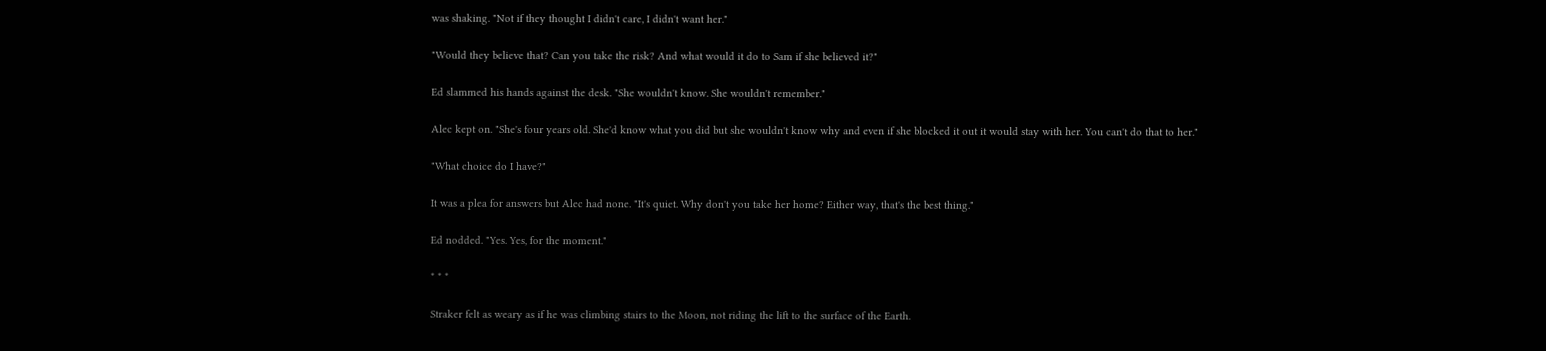was shaking. "Not if they thought I didn't care, I didn't want her."

"Would they believe that? Can you take the risk? And what would it do to Sam if she believed it?"

Ed slammed his hands against the desk. "She wouldn't know. She wouldn't remember."

Alec kept on. "She's four years old. She'd know what you did but she wouldn't know why and even if she blocked it out it would stay with her. You can't do that to her."

"What choice do I have?"

It was a plea for answers but Alec had none. "It's quiet. Why don't you take her home? Either way, that's the best thing."

Ed nodded. "Yes. Yes, for the moment."

* * *

Straker felt as weary as if he was climbing stairs to the Moon, not riding the lift to the surface of the Earth.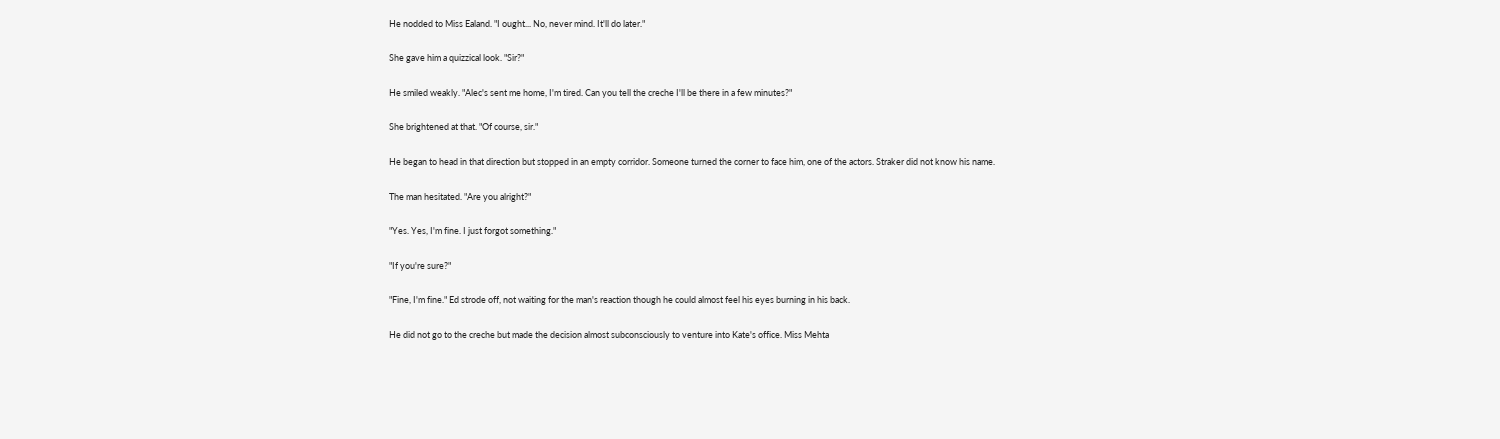He nodded to Miss Ealand. "I ought... No, never mind. It'll do later."

She gave him a quizzical look. "Sir?"

He smiled weakly. "Alec's sent me home, I'm tired. Can you tell the creche I'll be there in a few minutes?"

She brightened at that. "Of course, sir."

He began to head in that direction but stopped in an empty corridor. Someone turned the corner to face him, one of the actors. Straker did not know his name.

The man hesitated. "Are you alright?"

"Yes. Yes, I'm fine. I just forgot something."

"If you're sure?"

"Fine, I'm fine." Ed strode off, not waiting for the man's reaction though he could almost feel his eyes burning in his back.

He did not go to the creche but made the decision almost subconsciously to venture into Kate's office. Miss Mehta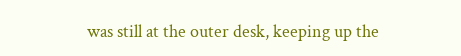was still at the outer desk, keeping up the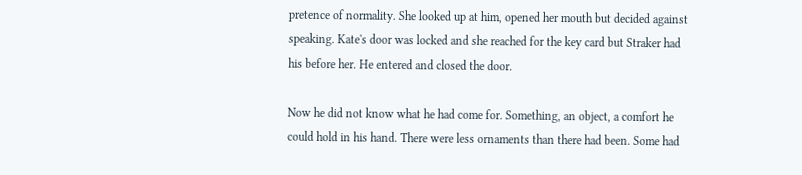pretence of normality. She looked up at him, opened her mouth but decided against speaking. Kate's door was locked and she reached for the key card but Straker had his before her. He entered and closed the door.

Now he did not know what he had come for. Something, an object, a comfort he could hold in his hand. There were less ornaments than there had been. Some had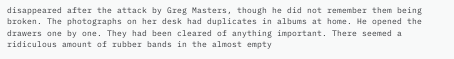disappeared after the attack by Greg Masters, though he did not remember them being broken. The photographs on her desk had duplicates in albums at home. He opened the drawers one by one. They had been cleared of anything important. There seemed a ridiculous amount of rubber bands in the almost empty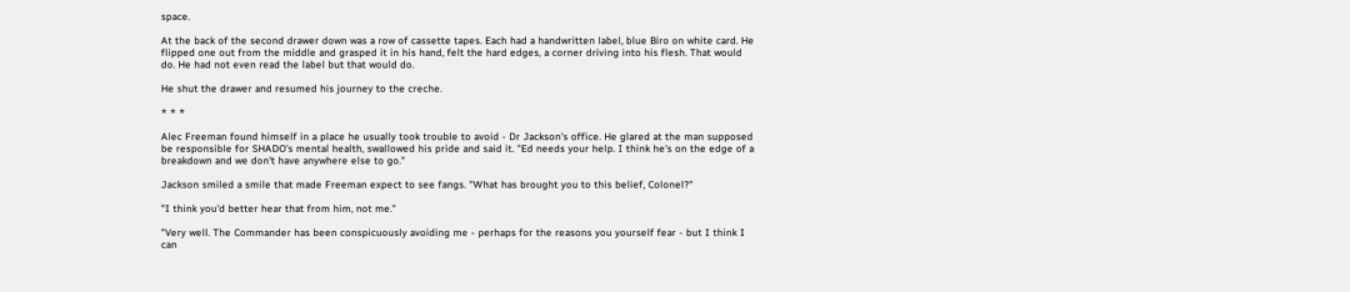space.

At the back of the second drawer down was a row of cassette tapes. Each had a handwritten label, blue Biro on white card. He flipped one out from the middle and grasped it in his hand, felt the hard edges, a corner driving into his flesh. That would do. He had not even read the label but that would do.

He shut the drawer and resumed his journey to the creche.

* * *

Alec Freeman found himself in a place he usually took trouble to avoid - Dr Jackson's office. He glared at the man supposed be responsible for SHADO's mental health, swallowed his pride and said it. "Ed needs your help. I think he's on the edge of a breakdown and we don't have anywhere else to go."

Jackson smiled a smile that made Freeman expect to see fangs. "What has brought you to this belief, Colonel?"

"I think you'd better hear that from him, not me."

"Very well. The Commander has been conspicuously avoiding me - perhaps for the reasons you yourself fear - but I think I can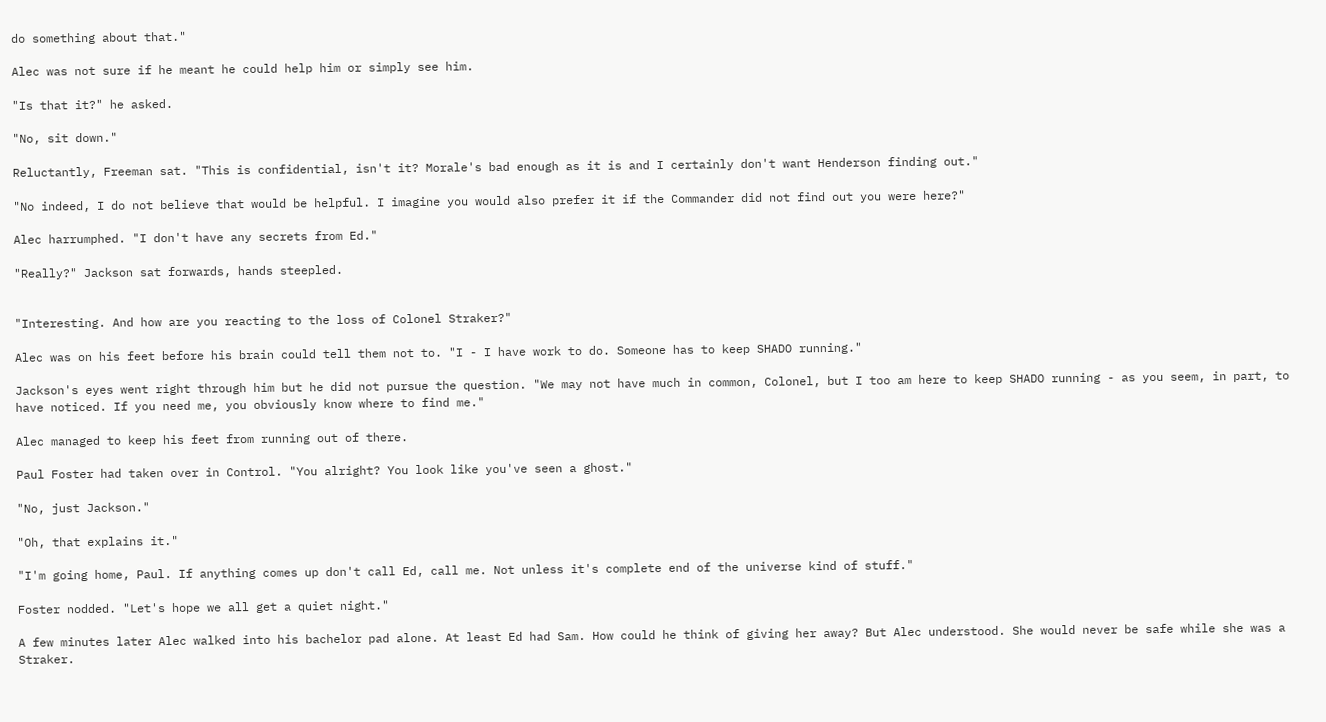do something about that."

Alec was not sure if he meant he could help him or simply see him.

"Is that it?" he asked.

"No, sit down."

Reluctantly, Freeman sat. "This is confidential, isn't it? Morale's bad enough as it is and I certainly don't want Henderson finding out."

"No indeed, I do not believe that would be helpful. I imagine you would also prefer it if the Commander did not find out you were here?"

Alec harrumphed. "I don't have any secrets from Ed."

"Really?" Jackson sat forwards, hands steepled.


"Interesting. And how are you reacting to the loss of Colonel Straker?"

Alec was on his feet before his brain could tell them not to. "I - I have work to do. Someone has to keep SHADO running."

Jackson's eyes went right through him but he did not pursue the question. "We may not have much in common, Colonel, but I too am here to keep SHADO running - as you seem, in part, to have noticed. If you need me, you obviously know where to find me."

Alec managed to keep his feet from running out of there.

Paul Foster had taken over in Control. "You alright? You look like you've seen a ghost."

"No, just Jackson."

"Oh, that explains it."

"I'm going home, Paul. If anything comes up don't call Ed, call me. Not unless it's complete end of the universe kind of stuff."

Foster nodded. "Let's hope we all get a quiet night."

A few minutes later Alec walked into his bachelor pad alone. At least Ed had Sam. How could he think of giving her away? But Alec understood. She would never be safe while she was a Straker.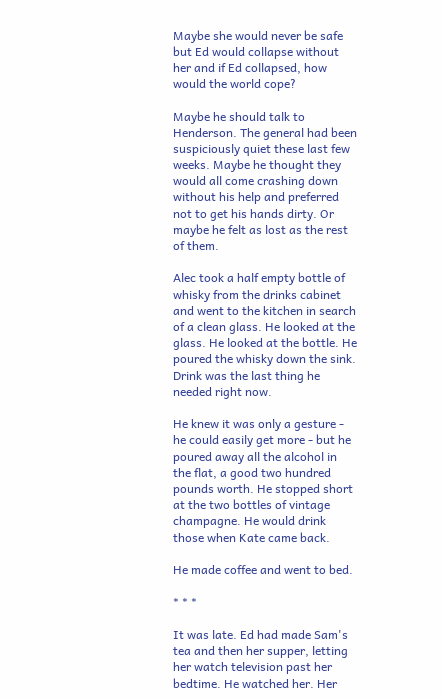Maybe she would never be safe but Ed would collapse without her and if Ed collapsed, how would the world cope?

Maybe he should talk to Henderson. The general had been suspiciously quiet these last few weeks. Maybe he thought they would all come crashing down without his help and preferred not to get his hands dirty. Or maybe he felt as lost as the rest of them.

Alec took a half empty bottle of whisky from the drinks cabinet and went to the kitchen in search of a clean glass. He looked at the glass. He looked at the bottle. He poured the whisky down the sink. Drink was the last thing he needed right now.

He knew it was only a gesture - he could easily get more - but he poured away all the alcohol in the flat, a good two hundred pounds worth. He stopped short at the two bottles of vintage champagne. He would drink those when Kate came back.

He made coffee and went to bed.

* * *

It was late. Ed had made Sam's tea and then her supper, letting her watch television past her bedtime. He watched her. Her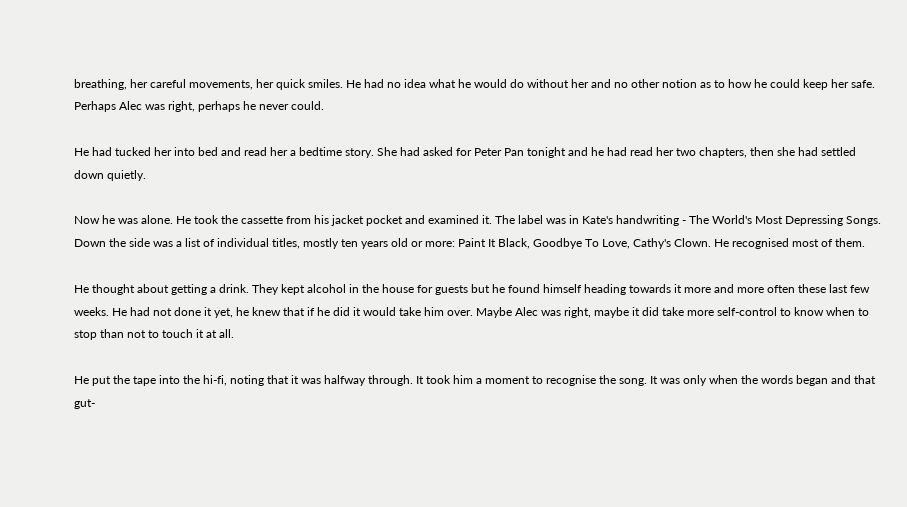breathing, her careful movements, her quick smiles. He had no idea what he would do without her and no other notion as to how he could keep her safe. Perhaps Alec was right, perhaps he never could.

He had tucked her into bed and read her a bedtime story. She had asked for Peter Pan tonight and he had read her two chapters, then she had settled down quietly.

Now he was alone. He took the cassette from his jacket pocket and examined it. The label was in Kate's handwriting - The World's Most Depressing Songs. Down the side was a list of individual titles, mostly ten years old or more: Paint It Black, Goodbye To Love, Cathy's Clown. He recognised most of them.

He thought about getting a drink. They kept alcohol in the house for guests but he found himself heading towards it more and more often these last few weeks. He had not done it yet, he knew that if he did it would take him over. Maybe Alec was right, maybe it did take more self-control to know when to stop than not to touch it at all.

He put the tape into the hi-fi, noting that it was halfway through. It took him a moment to recognise the song. It was only when the words began and that gut-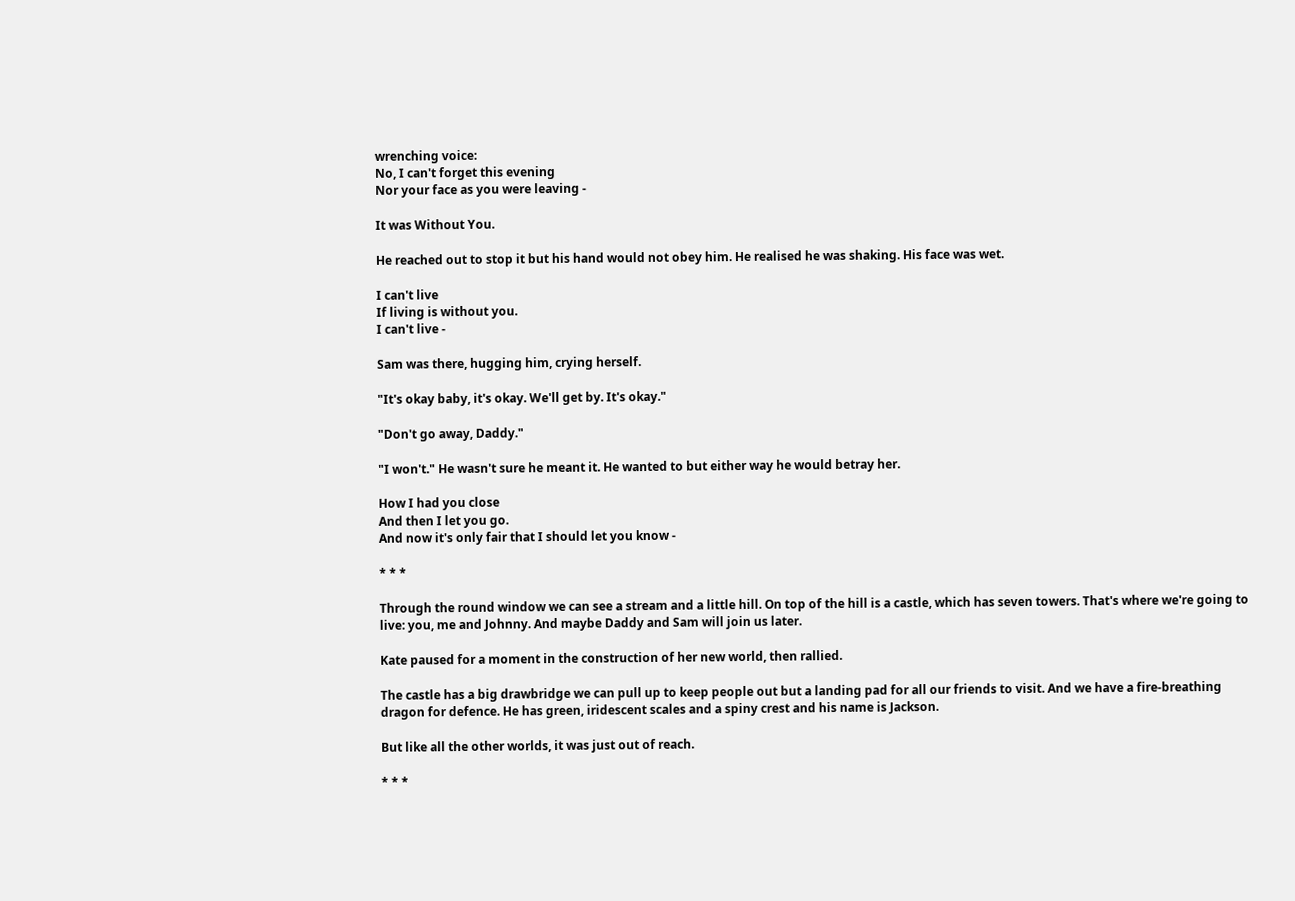wrenching voice:
No, I can't forget this evening
Nor your face as you were leaving -

It was Without You.

He reached out to stop it but his hand would not obey him. He realised he was shaking. His face was wet.

I can't live
If living is without you.
I can't live -

Sam was there, hugging him, crying herself.

"It's okay baby, it's okay. We'll get by. It's okay."

"Don't go away, Daddy."

"I won't." He wasn't sure he meant it. He wanted to but either way he would betray her.

How I had you close
And then I let you go.
And now it's only fair that I should let you know -

* * *

Through the round window we can see a stream and a little hill. On top of the hill is a castle, which has seven towers. That's where we're going to live: you, me and Johnny. And maybe Daddy and Sam will join us later.

Kate paused for a moment in the construction of her new world, then rallied.

The castle has a big drawbridge we can pull up to keep people out but a landing pad for all our friends to visit. And we have a fire-breathing dragon for defence. He has green, iridescent scales and a spiny crest and his name is Jackson.

But like all the other worlds, it was just out of reach.

* * *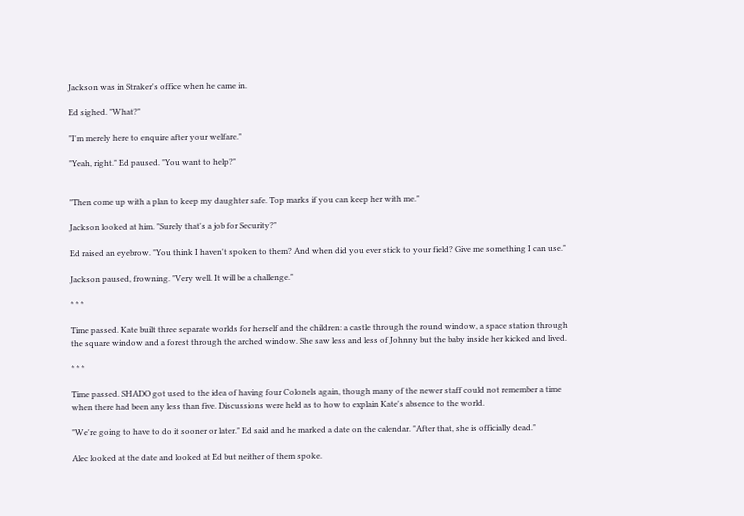Jackson was in Straker's office when he came in.

Ed sighed. "What?"

"I'm merely here to enquire after your welfare."

"Yeah, right." Ed paused. "You want to help?"


"Then come up with a plan to keep my daughter safe. Top marks if you can keep her with me."

Jackson looked at him. "Surely that's a job for Security?"

Ed raised an eyebrow. "You think I haven't spoken to them? And when did you ever stick to your field? Give me something I can use."

Jackson paused, frowning. "Very well. It will be a challenge."

* * *

Time passed. Kate built three separate worlds for herself and the children: a castle through the round window, a space station through the square window and a forest through the arched window. She saw less and less of Johnny but the baby inside her kicked and lived.

* * *

Time passed. SHADO got used to the idea of having four Colonels again, though many of the newer staff could not remember a time when there had been any less than five. Discussions were held as to how to explain Kate's absence to the world.

"We're going to have to do it sooner or later." Ed said and he marked a date on the calendar. "After that, she is officially dead."

Alec looked at the date and looked at Ed but neither of them spoke.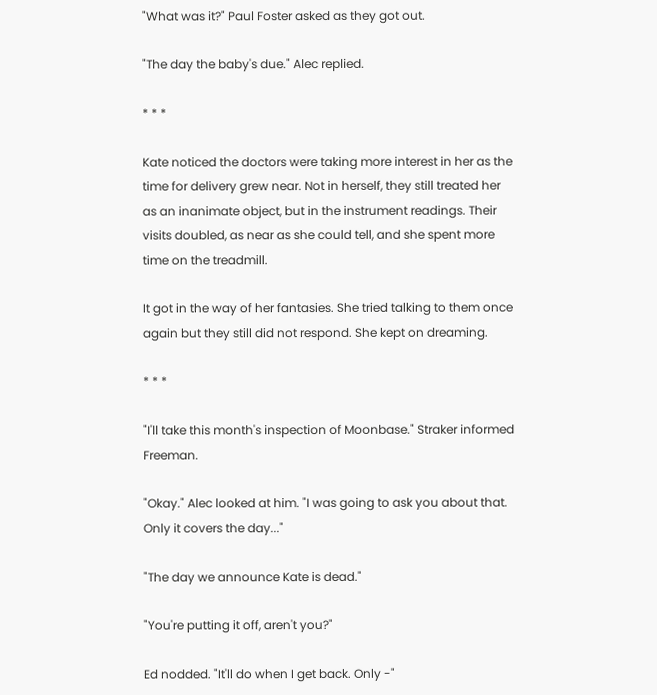"What was it?" Paul Foster asked as they got out.

"The day the baby's due." Alec replied.

* * *

Kate noticed the doctors were taking more interest in her as the time for delivery grew near. Not in herself, they still treated her as an inanimate object, but in the instrument readings. Their visits doubled, as near as she could tell, and she spent more time on the treadmill.

It got in the way of her fantasies. She tried talking to them once again but they still did not respond. She kept on dreaming.

* * *

"I'll take this month's inspection of Moonbase." Straker informed Freeman.

"Okay." Alec looked at him. "I was going to ask you about that. Only it covers the day..."

"The day we announce Kate is dead."

"You're putting it off, aren't you?"

Ed nodded. "It'll do when I get back. Only -"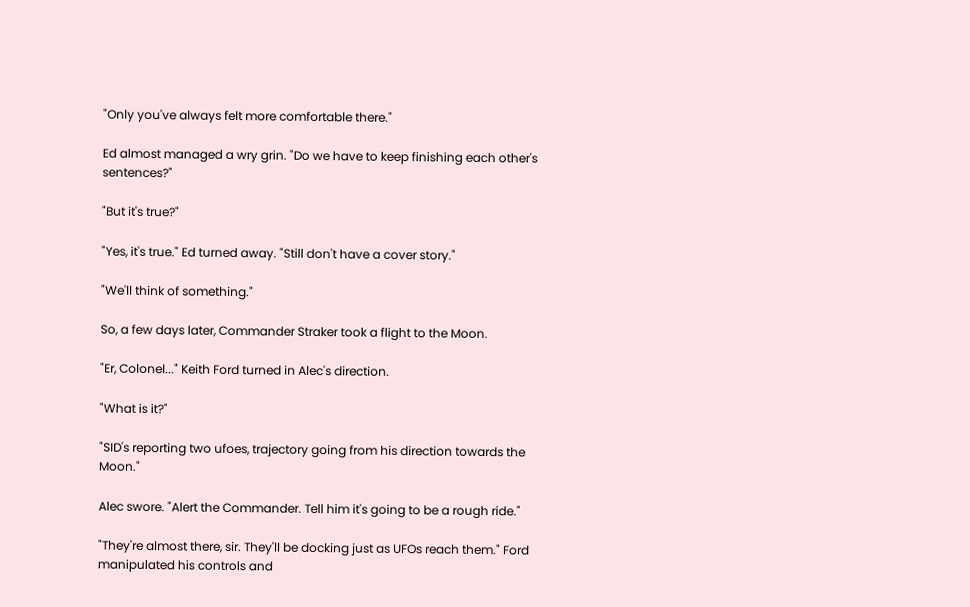"Only you've always felt more comfortable there."

Ed almost managed a wry grin. "Do we have to keep finishing each other's sentences?"

"But it's true?"

"Yes, it's true." Ed turned away. "Still don't have a cover story."

"We'll think of something."

So, a few days later, Commander Straker took a flight to the Moon.

"Er, Colonel..." Keith Ford turned in Alec's direction.

"What is it?"

"SID's reporting two ufoes, trajectory going from his direction towards the Moon."

Alec swore. "Alert the Commander. Tell him it's going to be a rough ride."

"They're almost there, sir. They'll be docking just as UFOs reach them." Ford manipulated his controls and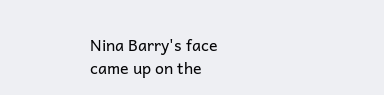Nina Barry's face came up on the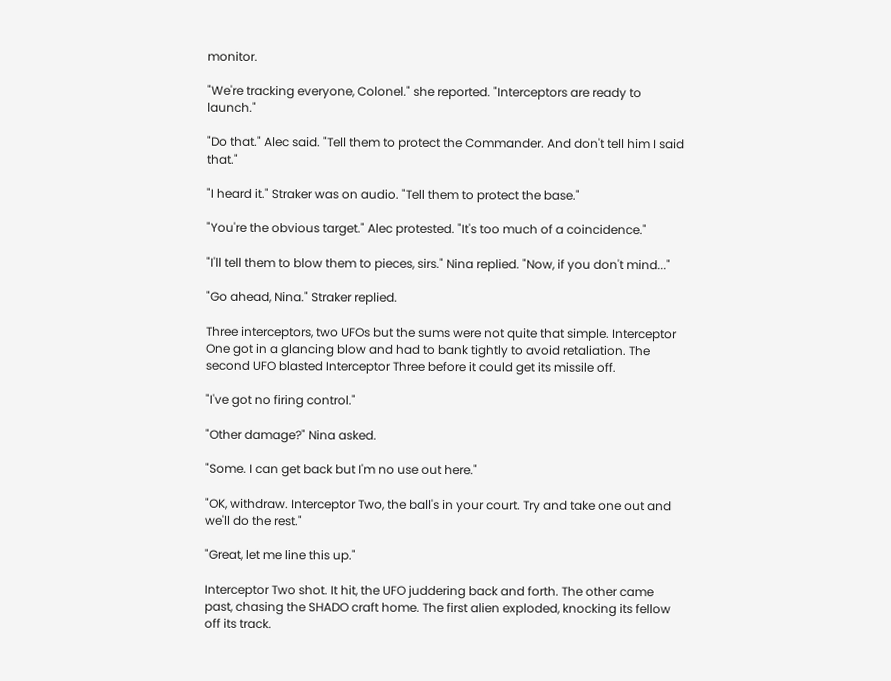monitor.

"We're tracking everyone, Colonel." she reported. "Interceptors are ready to launch."

"Do that." Alec said. "Tell them to protect the Commander. And don't tell him I said that."

"I heard it." Straker was on audio. "Tell them to protect the base."

"You're the obvious target." Alec protested. "It's too much of a coincidence."

"I'll tell them to blow them to pieces, sirs." Nina replied. "Now, if you don't mind..."

"Go ahead, Nina." Straker replied.

Three interceptors, two UFOs but the sums were not quite that simple. Interceptor One got in a glancing blow and had to bank tightly to avoid retaliation. The second UFO blasted Interceptor Three before it could get its missile off.

"I've got no firing control."

"Other damage?" Nina asked.

"Some. I can get back but I'm no use out here."

"OK, withdraw. Interceptor Two, the ball's in your court. Try and take one out and we'll do the rest."

"Great, let me line this up."

Interceptor Two shot. It hit, the UFO juddering back and forth. The other came past, chasing the SHADO craft home. The first alien exploded, knocking its fellow off its track.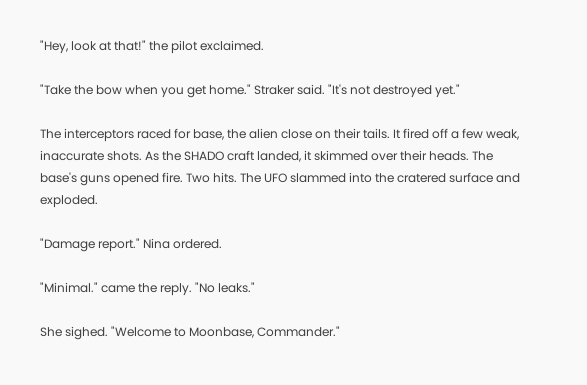"Hey, look at that!" the pilot exclaimed.

"Take the bow when you get home." Straker said. "It's not destroyed yet."

The interceptors raced for base, the alien close on their tails. It fired off a few weak, inaccurate shots. As the SHADO craft landed, it skimmed over their heads. The base's guns opened fire. Two hits. The UFO slammed into the cratered surface and exploded.

"Damage report." Nina ordered.

"Minimal." came the reply. "No leaks."

She sighed. "Welcome to Moonbase, Commander."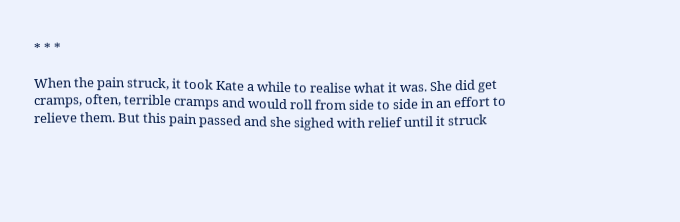* * *

When the pain struck, it took Kate a while to realise what it was. She did get cramps, often, terrible cramps and would roll from side to side in an effort to relieve them. But this pain passed and she sighed with relief until it struck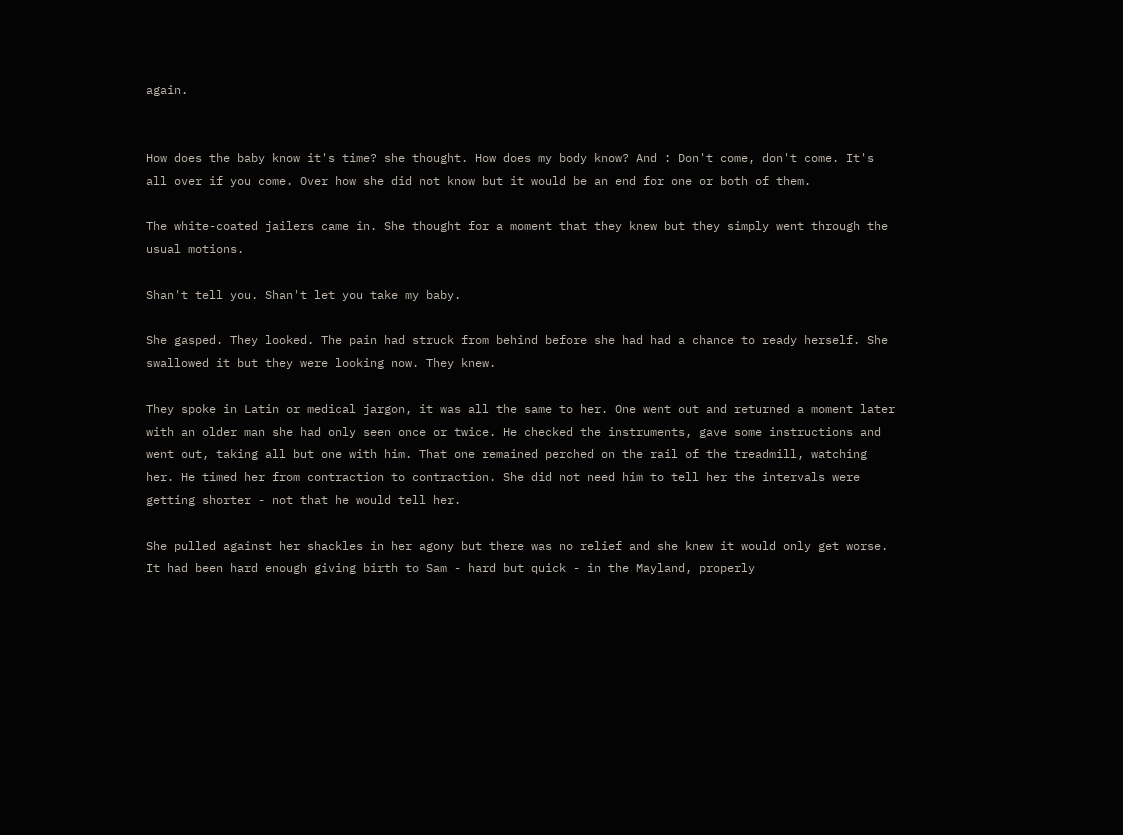again.


How does the baby know it's time? she thought. How does my body know? And : Don't come, don't come. It's all over if you come. Over how she did not know but it would be an end for one or both of them.

The white-coated jailers came in. She thought for a moment that they knew but they simply went through the usual motions.

Shan't tell you. Shan't let you take my baby.

She gasped. They looked. The pain had struck from behind before she had had a chance to ready herself. She swallowed it but they were looking now. They knew.

They spoke in Latin or medical jargon, it was all the same to her. One went out and returned a moment later with an older man she had only seen once or twice. He checked the instruments, gave some instructions and went out, taking all but one with him. That one remained perched on the rail of the treadmill, watching her. He timed her from contraction to contraction. She did not need him to tell her the intervals were getting shorter - not that he would tell her.

She pulled against her shackles in her agony but there was no relief and she knew it would only get worse. It had been hard enough giving birth to Sam - hard but quick - in the Mayland, properly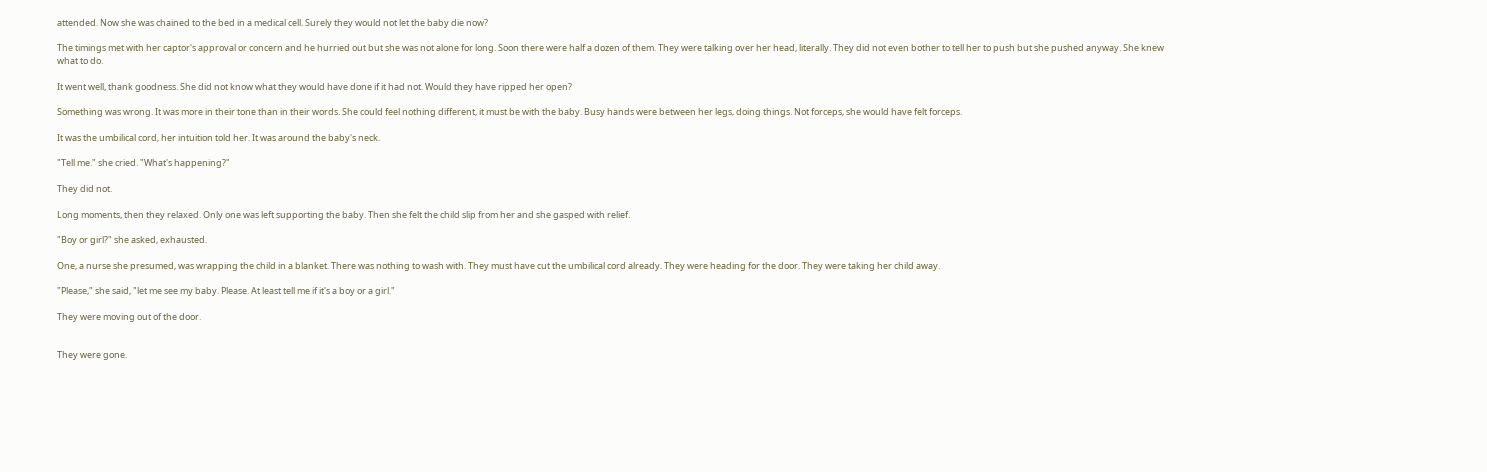attended. Now she was chained to the bed in a medical cell. Surely they would not let the baby die now?

The timings met with her captor's approval or concern and he hurried out but she was not alone for long. Soon there were half a dozen of them. They were talking over her head, literally. They did not even bother to tell her to push but she pushed anyway. She knew what to do.

It went well, thank goodness. She did not know what they would have done if it had not. Would they have ripped her open?

Something was wrong. It was more in their tone than in their words. She could feel nothing different, it must be with the baby. Busy hands were between her legs, doing things. Not forceps, she would have felt forceps.

It was the umbilical cord, her intuition told her. It was around the baby's neck.

"Tell me." she cried. "What's happening?"

They did not.

Long moments, then they relaxed. Only one was left supporting the baby. Then she felt the child slip from her and she gasped with relief.

"Boy or girl?" she asked, exhausted.

One, a nurse she presumed, was wrapping the child in a blanket. There was nothing to wash with. They must have cut the umbilical cord already. They were heading for the door. They were taking her child away.

"Please," she said, "let me see my baby. Please. At least tell me if it's a boy or a girl."

They were moving out of the door.


They were gone.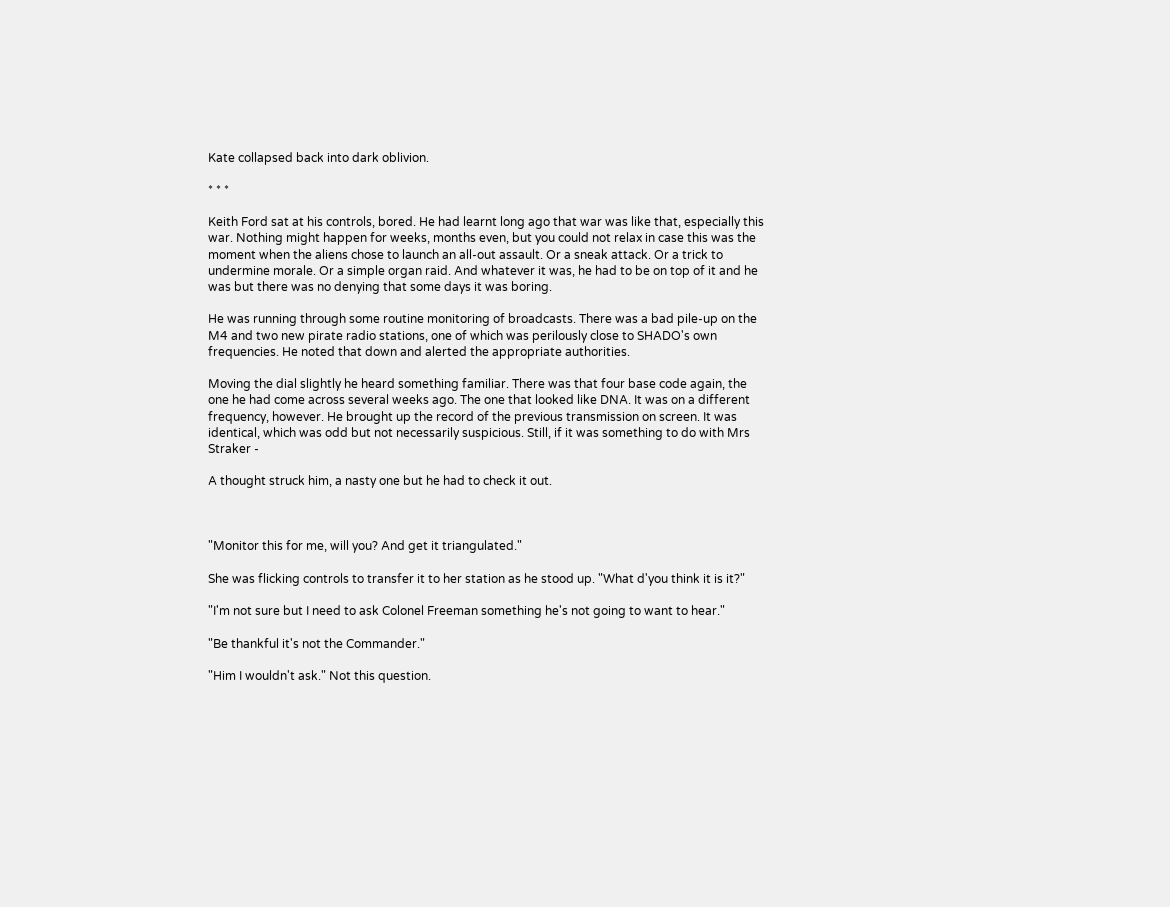Kate collapsed back into dark oblivion.

* * *

Keith Ford sat at his controls, bored. He had learnt long ago that war was like that, especially this war. Nothing might happen for weeks, months even, but you could not relax in case this was the moment when the aliens chose to launch an all-out assault. Or a sneak attack. Or a trick to undermine morale. Or a simple organ raid. And whatever it was, he had to be on top of it and he was but there was no denying that some days it was boring.

He was running through some routine monitoring of broadcasts. There was a bad pile-up on the M4 and two new pirate radio stations, one of which was perilously close to SHADO's own frequencies. He noted that down and alerted the appropriate authorities.

Moving the dial slightly he heard something familiar. There was that four base code again, the one he had come across several weeks ago. The one that looked like DNA. It was on a different frequency, however. He brought up the record of the previous transmission on screen. It was identical, which was odd but not necessarily suspicious. Still, if it was something to do with Mrs Straker -

A thought struck him, a nasty one but he had to check it out.



"Monitor this for me, will you? And get it triangulated."

She was flicking controls to transfer it to her station as he stood up. "What d'you think it is it?"

"I'm not sure but I need to ask Colonel Freeman something he's not going to want to hear."

"Be thankful it's not the Commander."

"Him I wouldn't ask." Not this question.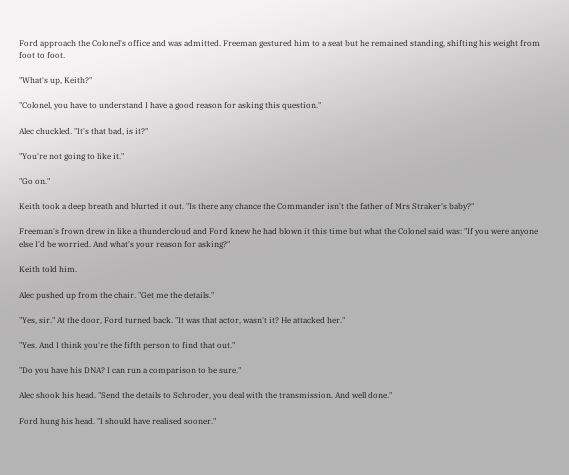Ford approach the Colonel's office and was admitted. Freeman gestured him to a seat but he remained standing, shifting his weight from foot to foot.

"What's up, Keith?"

"Colonel, you have to understand I have a good reason for asking this question."

Alec chuckled. "It's that bad, is it?"

"You're not going to like it."

"Go on."

Keith took a deep breath and blurted it out. "Is there any chance the Commander isn't the father of Mrs Straker's baby?"

Freeman's frown drew in like a thundercloud and Ford knew he had blown it this time but what the Colonel said was: "If you were anyone else I'd be worried. And what's your reason for asking?"

Keith told him.

Alec pushed up from the chair. "Get me the details."

"Yes, sir." At the door, Ford turned back. "It was that actor, wasn't it? He attacked her."

"Yes. And I think you're the fifth person to find that out."

"Do you have his DNA? I can run a comparison to be sure."

Alec shook his head. "Send the details to Schroder, you deal with the transmission. And well done."

Ford hung his head. "I should have realised sooner."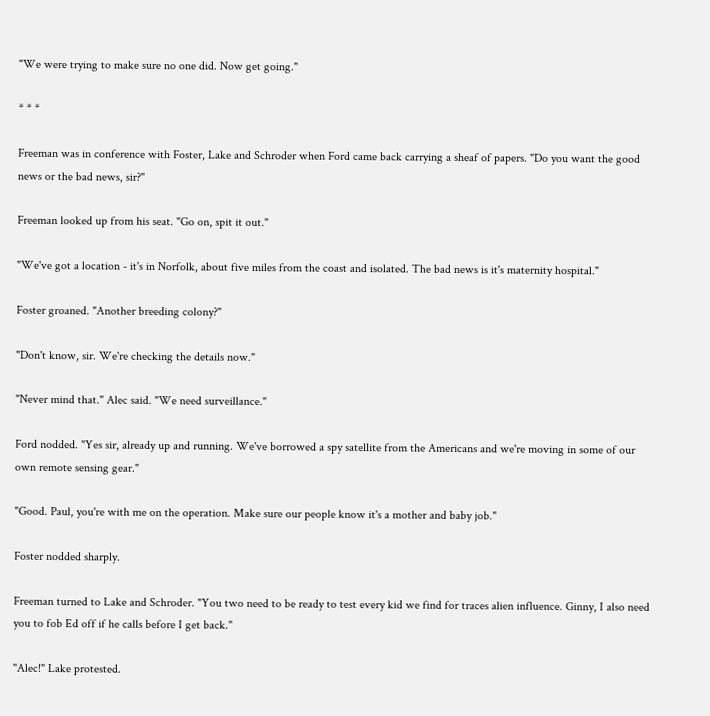"We were trying to make sure no one did. Now get going."

* * *

Freeman was in conference with Foster, Lake and Schroder when Ford came back carrying a sheaf of papers. "Do you want the good news or the bad news, sir?"

Freeman looked up from his seat. "Go on, spit it out."

"We've got a location - it's in Norfolk, about five miles from the coast and isolated. The bad news is it's maternity hospital."

Foster groaned. "Another breeding colony?"

"Don't know, sir. We're checking the details now."

"Never mind that." Alec said. "We need surveillance."

Ford nodded. "Yes sir, already up and running. We've borrowed a spy satellite from the Americans and we're moving in some of our own remote sensing gear."

"Good. Paul, you're with me on the operation. Make sure our people know it's a mother and baby job."

Foster nodded sharply.

Freeman turned to Lake and Schroder. "You two need to be ready to test every kid we find for traces alien influence. Ginny, I also need you to fob Ed off if he calls before I get back."

"Alec!" Lake protested.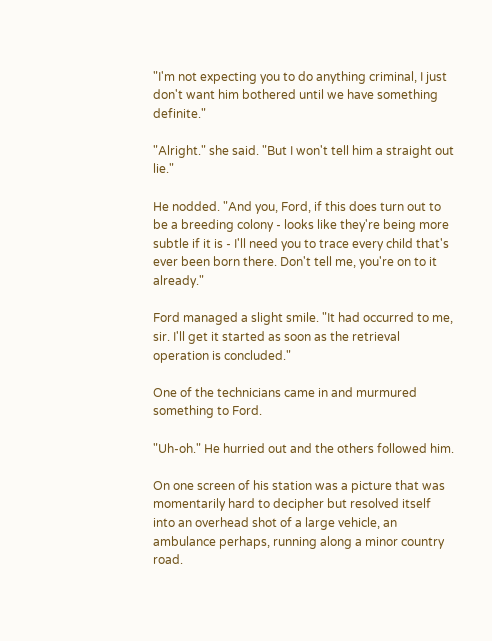"I'm not expecting you to do anything criminal, I just don't want him bothered until we have something definite."

"Alright." she said. "But I won't tell him a straight out lie."

He nodded. "And you, Ford, if this does turn out to be a breeding colony - looks like they're being more subtle if it is - I'll need you to trace every child that's ever been born there. Don't tell me, you're on to it already."

Ford managed a slight smile. "It had occurred to me, sir. I'll get it started as soon as the retrieval operation is concluded."

One of the technicians came in and murmured something to Ford.

"Uh-oh." He hurried out and the others followed him.

On one screen of his station was a picture that was momentarily hard to decipher but resolved itself into an overhead shot of a large vehicle, an ambulance perhaps, running along a minor country road.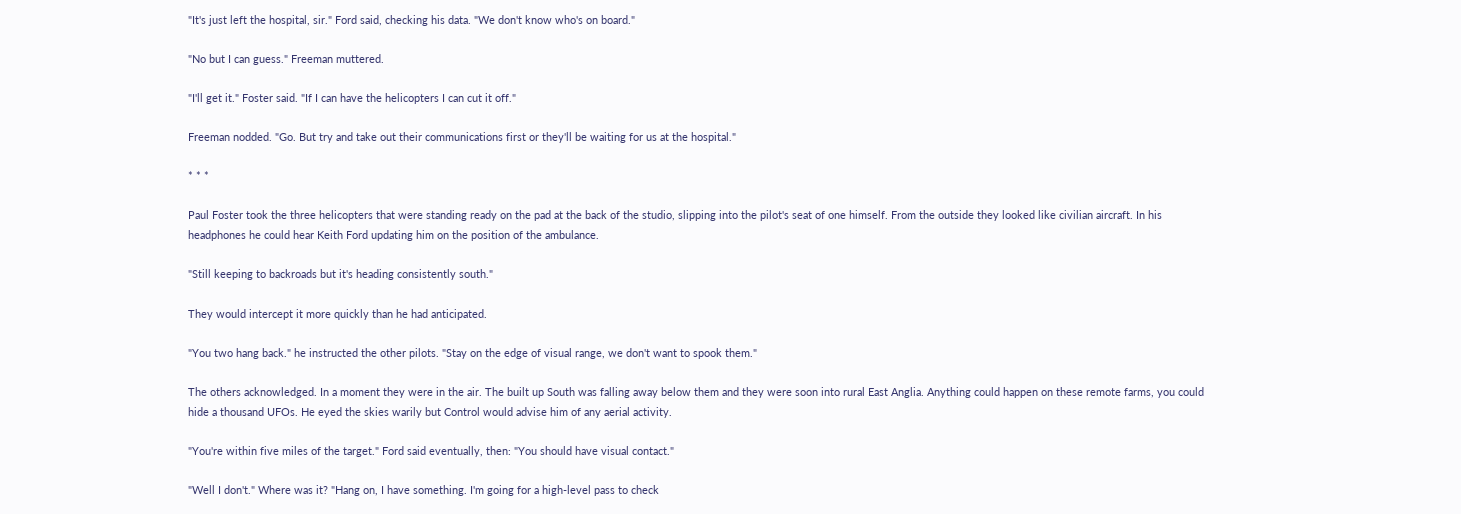"It's just left the hospital, sir." Ford said, checking his data. "We don't know who's on board."

"No but I can guess." Freeman muttered.

"I'll get it." Foster said. "If I can have the helicopters I can cut it off."

Freeman nodded. "Go. But try and take out their communications first or they'll be waiting for us at the hospital."

* * *

Paul Foster took the three helicopters that were standing ready on the pad at the back of the studio, slipping into the pilot's seat of one himself. From the outside they looked like civilian aircraft. In his headphones he could hear Keith Ford updating him on the position of the ambulance.

"Still keeping to backroads but it's heading consistently south."

They would intercept it more quickly than he had anticipated.

"You two hang back." he instructed the other pilots. "Stay on the edge of visual range, we don't want to spook them."

The others acknowledged. In a moment they were in the air. The built up South was falling away below them and they were soon into rural East Anglia. Anything could happen on these remote farms, you could hide a thousand UFOs. He eyed the skies warily but Control would advise him of any aerial activity.

"You're within five miles of the target." Ford said eventually, then: "You should have visual contact."

"Well I don't." Where was it? "Hang on, I have something. I'm going for a high-level pass to check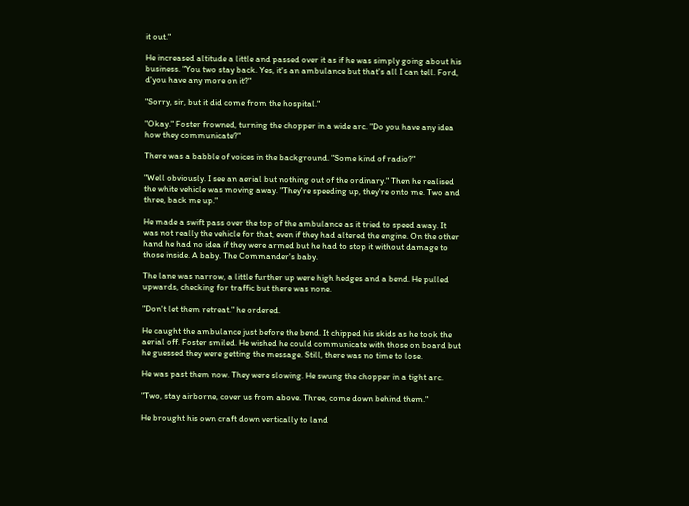it out."

He increased altitude a little and passed over it as if he was simply going about his business. "You two stay back. Yes, it's an ambulance but that's all I can tell. Ford, d'you have any more on it?"

"Sorry, sir, but it did come from the hospital."

"Okay." Foster frowned, turning the chopper in a wide arc. "Do you have any idea how they communicate?"

There was a babble of voices in the background. "Some kind of radio?"

"Well obviously. I see an aerial but nothing out of the ordinary." Then he realised the white vehicle was moving away. "They're speeding up, they're onto me. Two and three, back me up."

He made a swift pass over the top of the ambulance as it tried to speed away. It was not really the vehicle for that, even if they had altered the engine. On the other hand he had no idea if they were armed but he had to stop it without damage to those inside. A baby. The Commander's baby.

The lane was narrow, a little further up were high hedges and a bend. He pulled upwards, checking for traffic but there was none.

"Don't let them retreat." he ordered.

He caught the ambulance just before the bend. It chipped his skids as he took the aerial off. Foster smiled. He wished he could communicate with those on board but he guessed they were getting the message. Still, there was no time to lose.

He was past them now. They were slowing. He swung the chopper in a tight arc.

"Two, stay airborne, cover us from above. Three, come down behind them."

He brought his own craft down vertically to land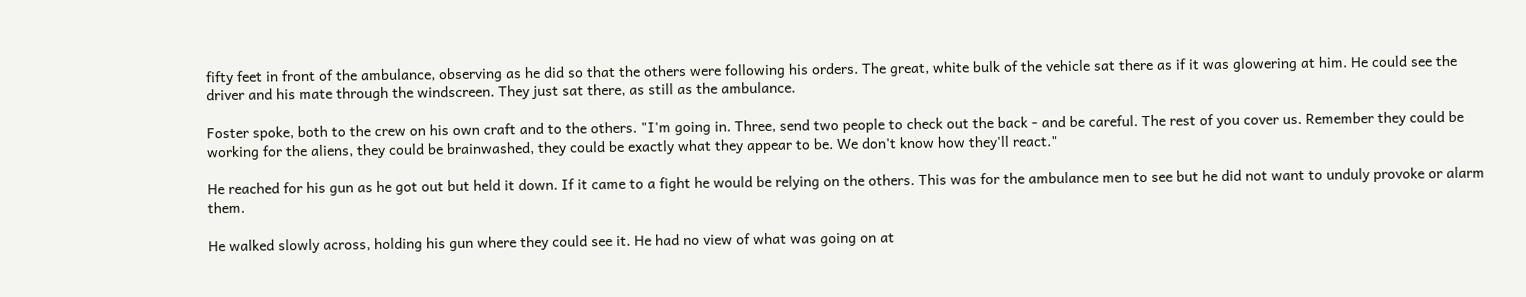fifty feet in front of the ambulance, observing as he did so that the others were following his orders. The great, white bulk of the vehicle sat there as if it was glowering at him. He could see the driver and his mate through the windscreen. They just sat there, as still as the ambulance.

Foster spoke, both to the crew on his own craft and to the others. "I'm going in. Three, send two people to check out the back - and be careful. The rest of you cover us. Remember they could be working for the aliens, they could be brainwashed, they could be exactly what they appear to be. We don't know how they'll react."

He reached for his gun as he got out but held it down. If it came to a fight he would be relying on the others. This was for the ambulance men to see but he did not want to unduly provoke or alarm them.

He walked slowly across, holding his gun where they could see it. He had no view of what was going on at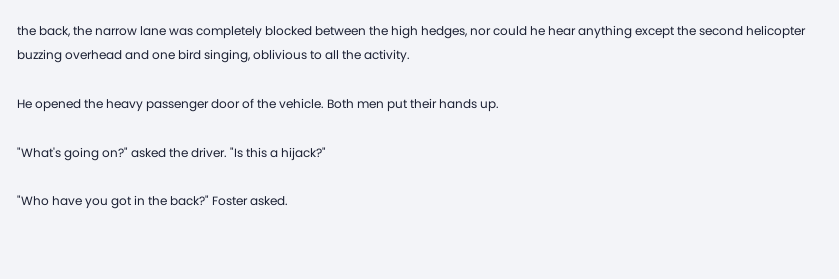the back, the narrow lane was completely blocked between the high hedges, nor could he hear anything except the second helicopter buzzing overhead and one bird singing, oblivious to all the activity.

He opened the heavy passenger door of the vehicle. Both men put their hands up.

"What's going on?" asked the driver. "Is this a hijack?"

"Who have you got in the back?" Foster asked.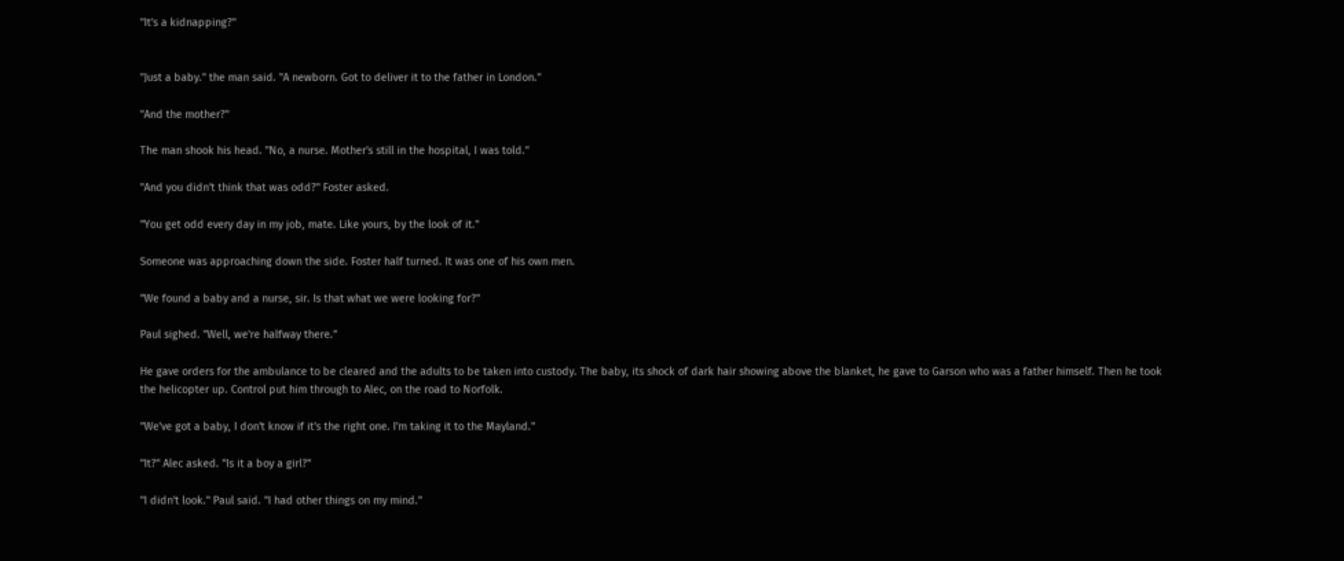"It's a kidnapping?"


"Just a baby." the man said. "A newborn. Got to deliver it to the father in London."

"And the mother?"

The man shook his head. "No, a nurse. Mother's still in the hospital, I was told."

"And you didn't think that was odd?" Foster asked.

"You get odd every day in my job, mate. Like yours, by the look of it."

Someone was approaching down the side. Foster half turned. It was one of his own men.

"We found a baby and a nurse, sir. Is that what we were looking for?"

Paul sighed. "Well, we're halfway there."

He gave orders for the ambulance to be cleared and the adults to be taken into custody. The baby, its shock of dark hair showing above the blanket, he gave to Garson who was a father himself. Then he took the helicopter up. Control put him through to Alec, on the road to Norfolk.

"We've got a baby, I don't know if it's the right one. I'm taking it to the Mayland."

"It?" Alec asked. "Is it a boy a girl?"

"I didn't look." Paul said. "I had other things on my mind."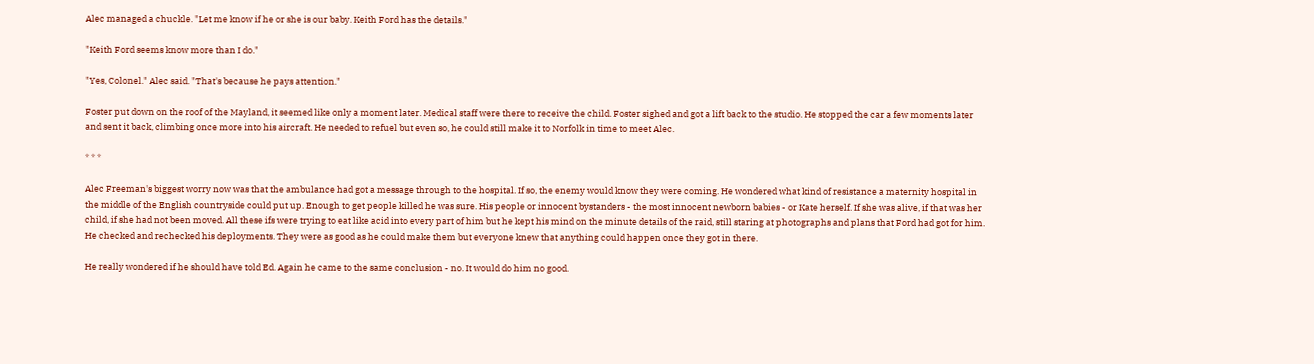Alec managed a chuckle. "Let me know if he or she is our baby. Keith Ford has the details."

"Keith Ford seems know more than I do."

"Yes, Colonel." Alec said. "That's because he pays attention."

Foster put down on the roof of the Mayland, it seemed like only a moment later. Medical staff were there to receive the child. Foster sighed and got a lift back to the studio. He stopped the car a few moments later and sent it back, climbing once more into his aircraft. He needed to refuel but even so, he could still make it to Norfolk in time to meet Alec.

* * *

Alec Freeman's biggest worry now was that the ambulance had got a message through to the hospital. If so, the enemy would know they were coming. He wondered what kind of resistance a maternity hospital in the middle of the English countryside could put up. Enough to get people killed he was sure. His people or innocent bystanders - the most innocent newborn babies - or Kate herself. If she was alive, if that was her child, if she had not been moved. All these ifs were trying to eat like acid into every part of him but he kept his mind on the minute details of the raid, still staring at photographs and plans that Ford had got for him. He checked and rechecked his deployments. They were as good as he could make them but everyone knew that anything could happen once they got in there.

He really wondered if he should have told Ed. Again he came to the same conclusion - no. It would do him no good.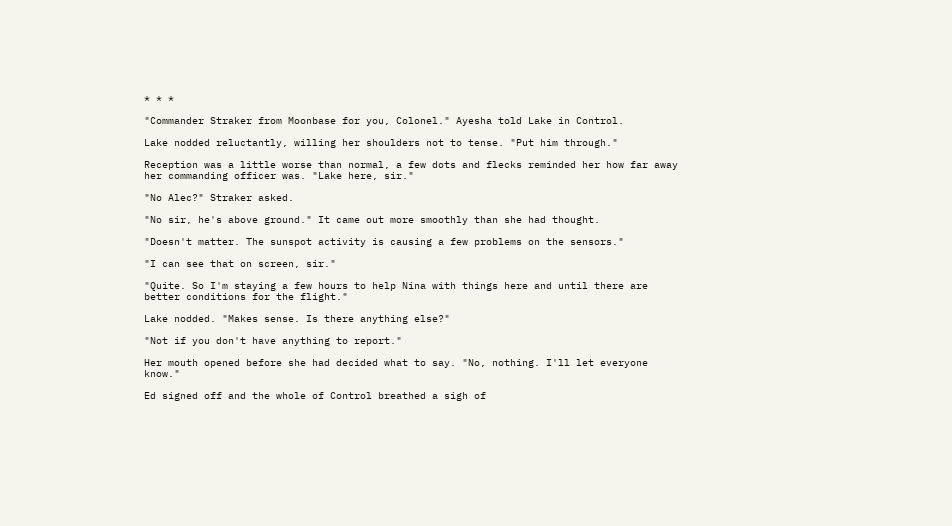* * *

"Commander Straker from Moonbase for you, Colonel." Ayesha told Lake in Control.

Lake nodded reluctantly, willing her shoulders not to tense. "Put him through."

Reception was a little worse than normal, a few dots and flecks reminded her how far away her commanding officer was. "Lake here, sir."

"No Alec?" Straker asked.

"No sir, he's above ground." It came out more smoothly than she had thought.

"Doesn't matter. The sunspot activity is causing a few problems on the sensors."

"I can see that on screen, sir."

"Quite. So I'm staying a few hours to help Nina with things here and until there are better conditions for the flight."

Lake nodded. "Makes sense. Is there anything else?"

"Not if you don't have anything to report."

Her mouth opened before she had decided what to say. "No, nothing. I'll let everyone know."

Ed signed off and the whole of Control breathed a sigh of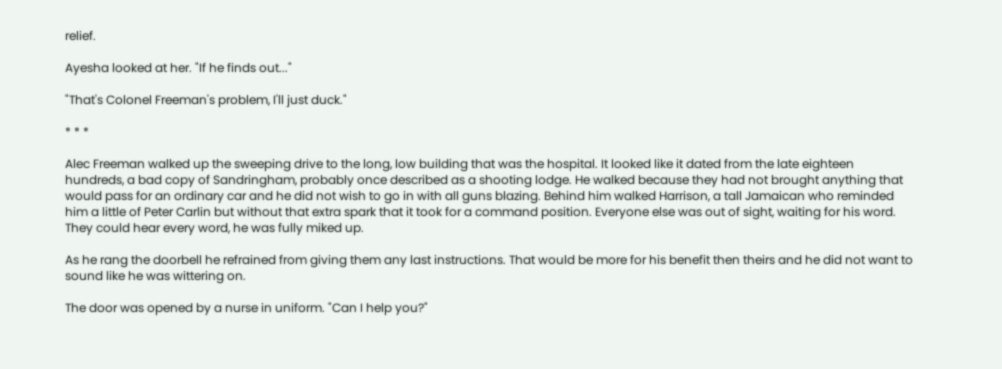relief.

Ayesha looked at her. "If he finds out..."

"That's Colonel Freeman's problem, I'll just duck."

* * *

Alec Freeman walked up the sweeping drive to the long, low building that was the hospital. It looked like it dated from the late eighteen hundreds, a bad copy of Sandringham, probably once described as a shooting lodge. He walked because they had not brought anything that would pass for an ordinary car and he did not wish to go in with all guns blazing. Behind him walked Harrison, a tall Jamaican who reminded him a little of Peter Carlin but without that extra spark that it took for a command position. Everyone else was out of sight, waiting for his word. They could hear every word, he was fully miked up.

As he rang the doorbell he refrained from giving them any last instructions. That would be more for his benefit then theirs and he did not want to sound like he was wittering on.

The door was opened by a nurse in uniform. "Can I help you?"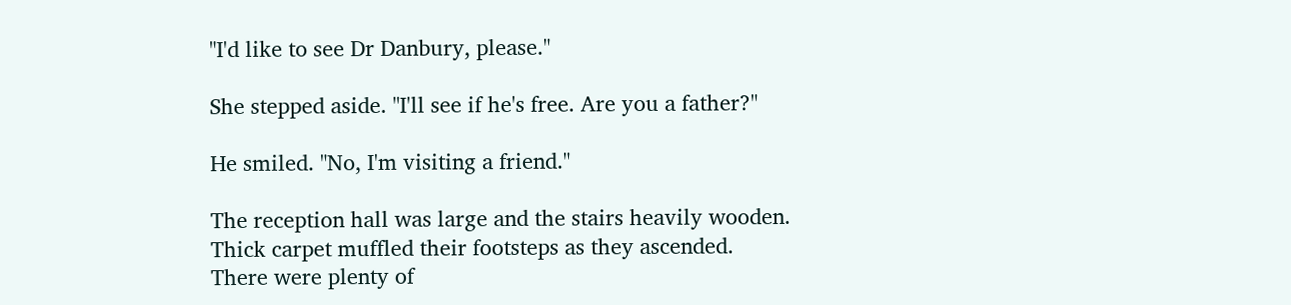"I'd like to see Dr Danbury, please."

She stepped aside. "I'll see if he's free. Are you a father?"

He smiled. "No, I'm visiting a friend."

The reception hall was large and the stairs heavily wooden. Thick carpet muffled their footsteps as they ascended. There were plenty of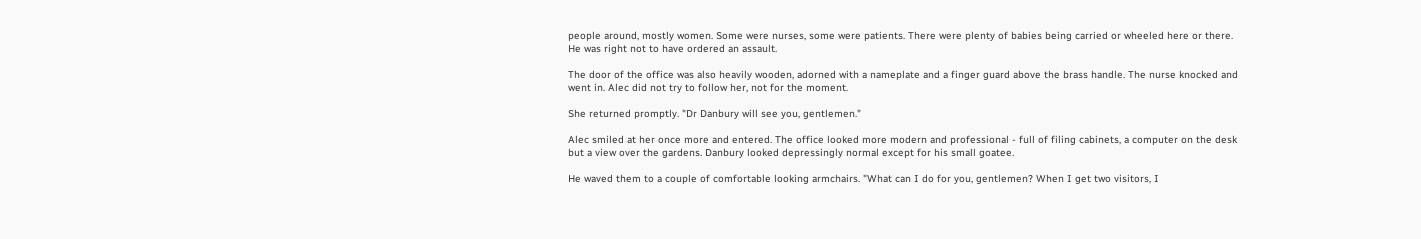people around, mostly women. Some were nurses, some were patients. There were plenty of babies being carried or wheeled here or there. He was right not to have ordered an assault.

The door of the office was also heavily wooden, adorned with a nameplate and a finger guard above the brass handle. The nurse knocked and went in. Alec did not try to follow her, not for the moment.

She returned promptly. "Dr Danbury will see you, gentlemen."

Alec smiled at her once more and entered. The office looked more modern and professional - full of filing cabinets, a computer on the desk but a view over the gardens. Danbury looked depressingly normal except for his small goatee.

He waved them to a couple of comfortable looking armchairs. "What can I do for you, gentlemen? When I get two visitors, I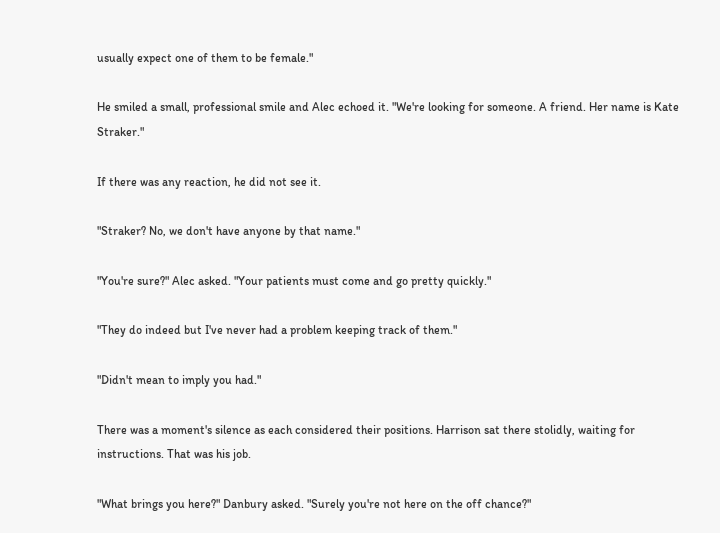usually expect one of them to be female."

He smiled a small, professional smile and Alec echoed it. "We're looking for someone. A friend. Her name is Kate Straker."

If there was any reaction, he did not see it.

"Straker? No, we don't have anyone by that name."

"You're sure?" Alec asked. "Your patients must come and go pretty quickly."

"They do indeed but I've never had a problem keeping track of them."

"Didn't mean to imply you had."

There was a moment's silence as each considered their positions. Harrison sat there stolidly, waiting for instructions. That was his job.

"What brings you here?" Danbury asked. "Surely you're not here on the off chance?"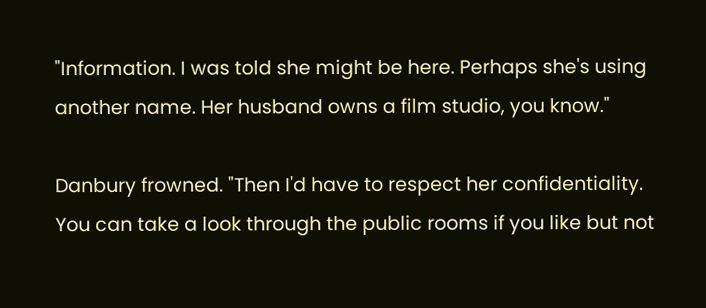"Information. I was told she might be here. Perhaps she's using another name. Her husband owns a film studio, you know."

Danbury frowned. "Then I'd have to respect her confidentiality. You can take a look through the public rooms if you like but not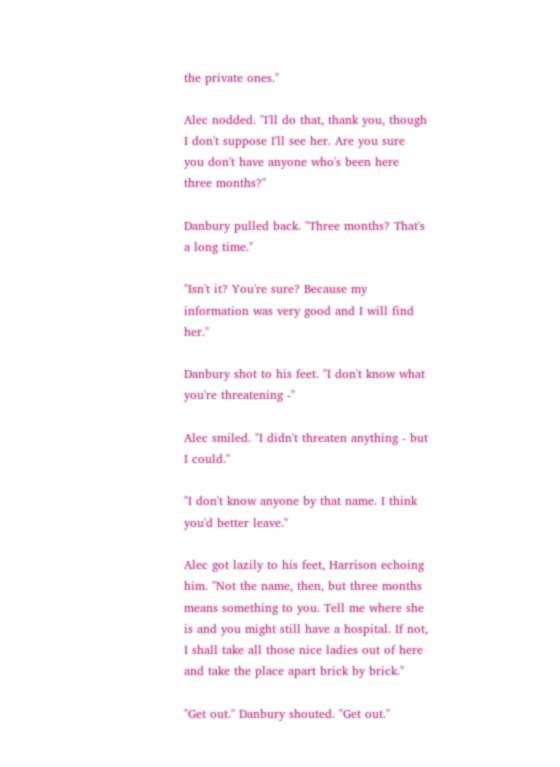the private ones."

Alec nodded. "I'll do that, thank you, though I don't suppose I'll see her. Are you sure you don't have anyone who's been here three months?"

Danbury pulled back. "Three months? That's a long time."

"Isn't it? You're sure? Because my information was very good and I will find her."

Danbury shot to his feet. "I don't know what you're threatening -"

Alec smiled. "I didn't threaten anything - but I could."

"I don't know anyone by that name. I think you'd better leave."

Alec got lazily to his feet, Harrison echoing him. "Not the name, then, but three months means something to you. Tell me where she is and you might still have a hospital. If not, I shall take all those nice ladies out of here and take the place apart brick by brick."

"Get out." Danbury shouted. "Get out."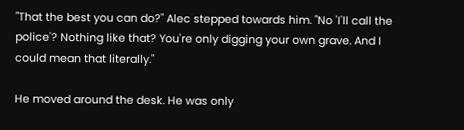"That the best you can do?" Alec stepped towards him. "No 'I'll call the police'? Nothing like that? You're only digging your own grave. And I could mean that literally."

He moved around the desk. He was only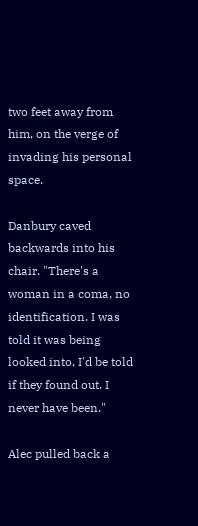two feet away from him, on the verge of invading his personal space.

Danbury caved backwards into his chair. "There's a woman in a coma, no identification. I was told it was being looked into, I'd be told if they found out. I never have been."

Alec pulled back a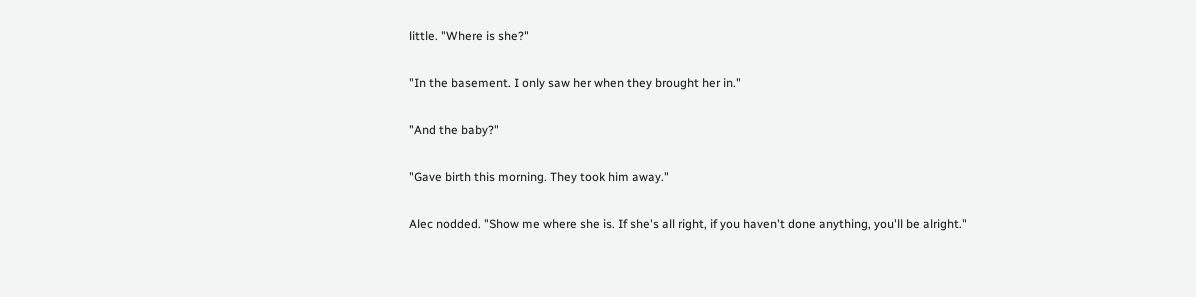little. "Where is she?"

"In the basement. I only saw her when they brought her in."

"And the baby?"

"Gave birth this morning. They took him away."

Alec nodded. "Show me where she is. If she's all right, if you haven't done anything, you'll be alright."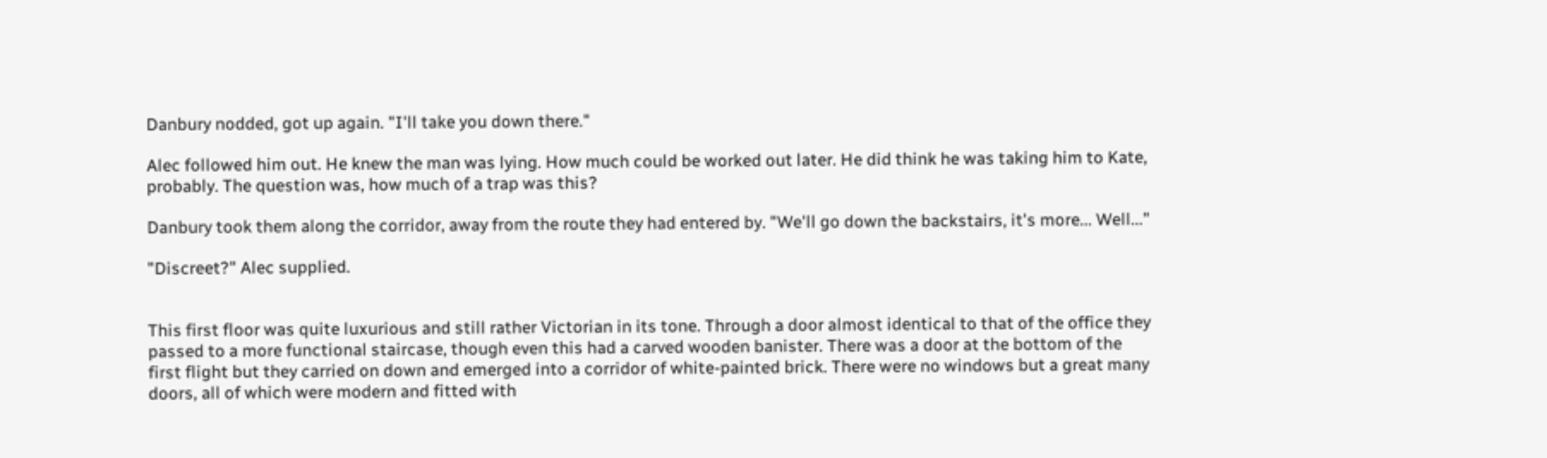Danbury nodded, got up again. "I'll take you down there."

Alec followed him out. He knew the man was lying. How much could be worked out later. He did think he was taking him to Kate, probably. The question was, how much of a trap was this?

Danbury took them along the corridor, away from the route they had entered by. "We'll go down the backstairs, it's more... Well..."

"Discreet?" Alec supplied.


This first floor was quite luxurious and still rather Victorian in its tone. Through a door almost identical to that of the office they passed to a more functional staircase, though even this had a carved wooden banister. There was a door at the bottom of the first flight but they carried on down and emerged into a corridor of white-painted brick. There were no windows but a great many doors, all of which were modern and fitted with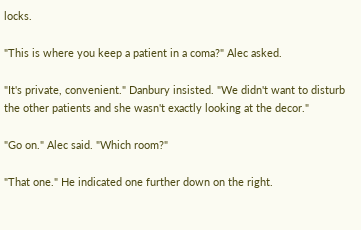locks.

"This is where you keep a patient in a coma?" Alec asked.

"It's private, convenient." Danbury insisted. "We didn't want to disturb the other patients and she wasn't exactly looking at the decor."

"Go on." Alec said. "Which room?"

"That one." He indicated one further down on the right.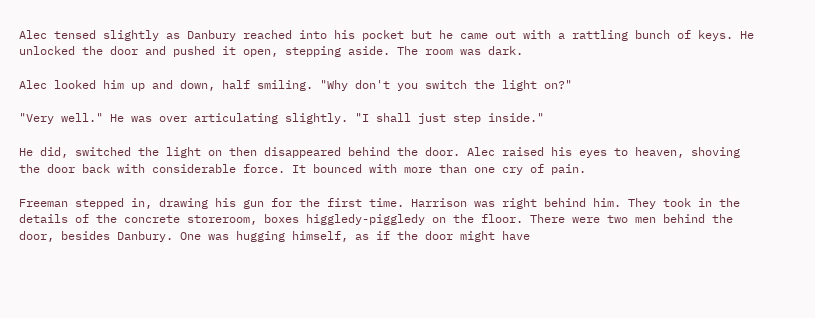Alec tensed slightly as Danbury reached into his pocket but he came out with a rattling bunch of keys. He unlocked the door and pushed it open, stepping aside. The room was dark.

Alec looked him up and down, half smiling. "Why don't you switch the light on?"

"Very well." He was over articulating slightly. "I shall just step inside."

He did, switched the light on then disappeared behind the door. Alec raised his eyes to heaven, shoving the door back with considerable force. It bounced with more than one cry of pain.

Freeman stepped in, drawing his gun for the first time. Harrison was right behind him. They took in the details of the concrete storeroom, boxes higgledy-piggledy on the floor. There were two men behind the door, besides Danbury. One was hugging himself, as if the door might have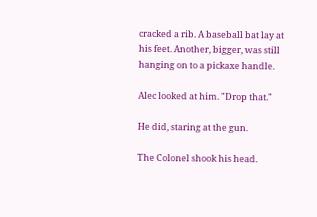cracked a rib. A baseball bat lay at his feet. Another, bigger, was still hanging on to a pickaxe handle.

Alec looked at him. "Drop that."

He did, staring at the gun.

The Colonel shook his head.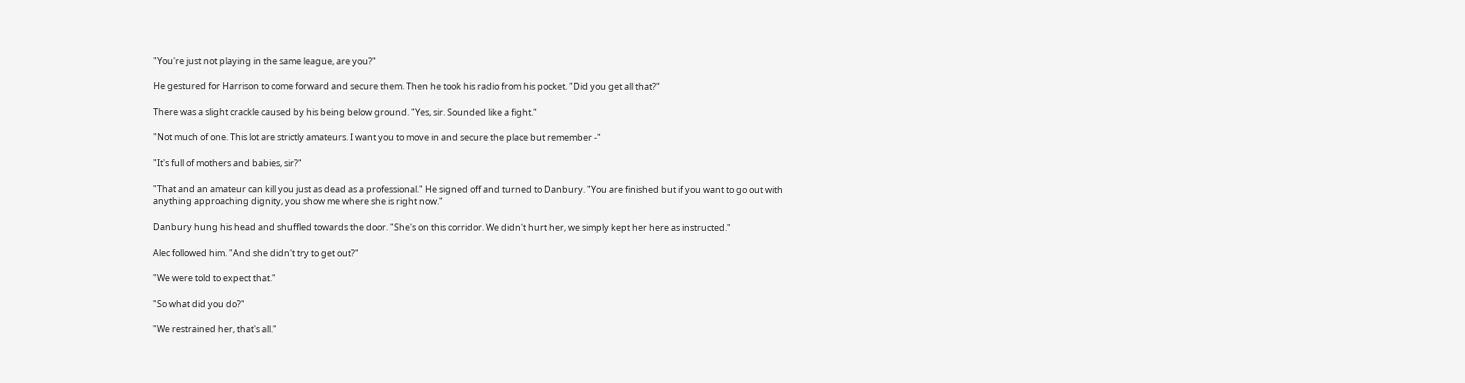"You're just not playing in the same league, are you?"

He gestured for Harrison to come forward and secure them. Then he took his radio from his pocket. "Did you get all that?"

There was a slight crackle caused by his being below ground. "Yes, sir. Sounded like a fight."

"Not much of one. This lot are strictly amateurs. I want you to move in and secure the place but remember -"

"It's full of mothers and babies, sir?"

"That and an amateur can kill you just as dead as a professional." He signed off and turned to Danbury. "You are finished but if you want to go out with anything approaching dignity, you show me where she is right now."

Danbury hung his head and shuffled towards the door. "She's on this corridor. We didn't hurt her, we simply kept her here as instructed."

Alec followed him. "And she didn't try to get out?"

"We were told to expect that."

"So what did you do?"

"We restrained her, that's all."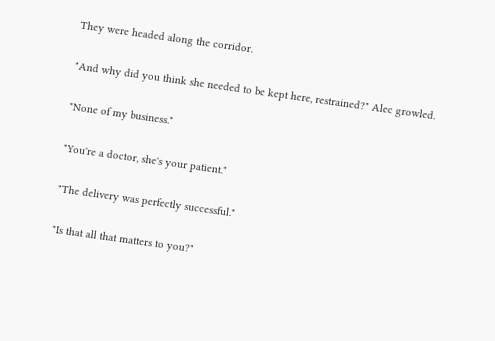They were headed along the corridor.

"And why did you think she needed to be kept here, restrained?" Alec growled.

"None of my business."

"You're a doctor, she's your patient."

"The delivery was perfectly successful."

"Is that all that matters to you?"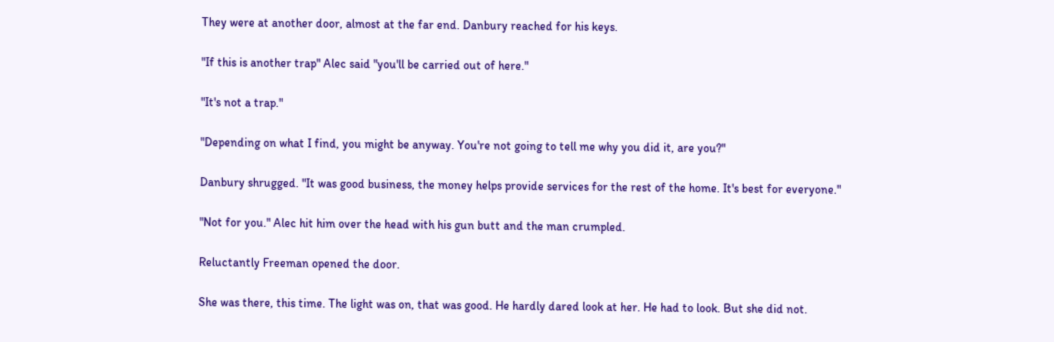They were at another door, almost at the far end. Danbury reached for his keys.

"If this is another trap" Alec said "you'll be carried out of here."

"It's not a trap."

"Depending on what I find, you might be anyway. You're not going to tell me why you did it, are you?"

Danbury shrugged. "It was good business, the money helps provide services for the rest of the home. It's best for everyone."

"Not for you." Alec hit him over the head with his gun butt and the man crumpled.

Reluctantly Freeman opened the door.

She was there, this time. The light was on, that was good. He hardly dared look at her. He had to look. But she did not.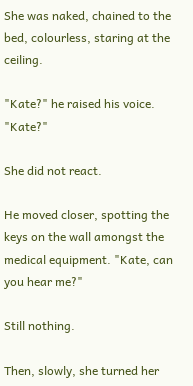She was naked, chained to the bed, colourless, staring at the ceiling.

"Kate?" he raised his voice. "Kate?"

She did not react.

He moved closer, spotting the keys on the wall amongst the medical equipment. "Kate, can you hear me?"

Still nothing.

Then, slowly, she turned her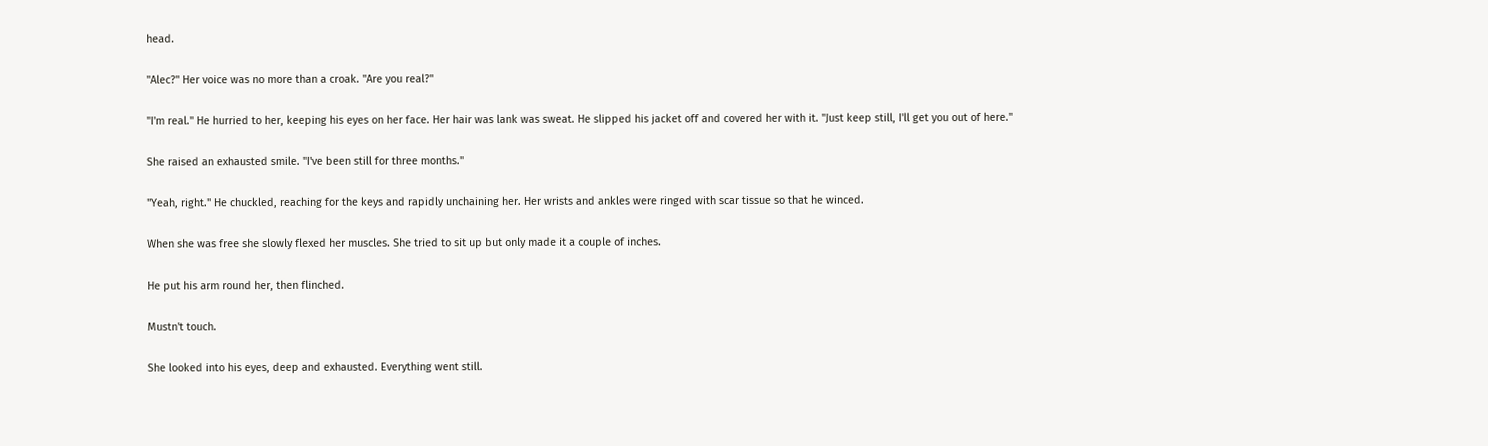head.

"Alec?" Her voice was no more than a croak. "Are you real?"

"I'm real." He hurried to her, keeping his eyes on her face. Her hair was lank was sweat. He slipped his jacket off and covered her with it. "Just keep still, I'll get you out of here."

She raised an exhausted smile. "I've been still for three months."

"Yeah, right." He chuckled, reaching for the keys and rapidly unchaining her. Her wrists and ankles were ringed with scar tissue so that he winced.

When she was free she slowly flexed her muscles. She tried to sit up but only made it a couple of inches.

He put his arm round her, then flinched.

Mustn't touch.

She looked into his eyes, deep and exhausted. Everything went still.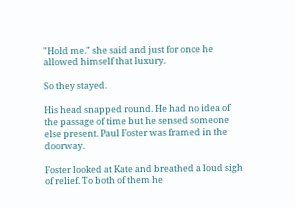"Hold me." she said and just for once he allowed himself that luxury.

So they stayed.

His head snapped round. He had no idea of the passage of time but he sensed someone else present. Paul Foster was framed in the doorway.

Foster looked at Kate and breathed a loud sigh of relief. To both of them he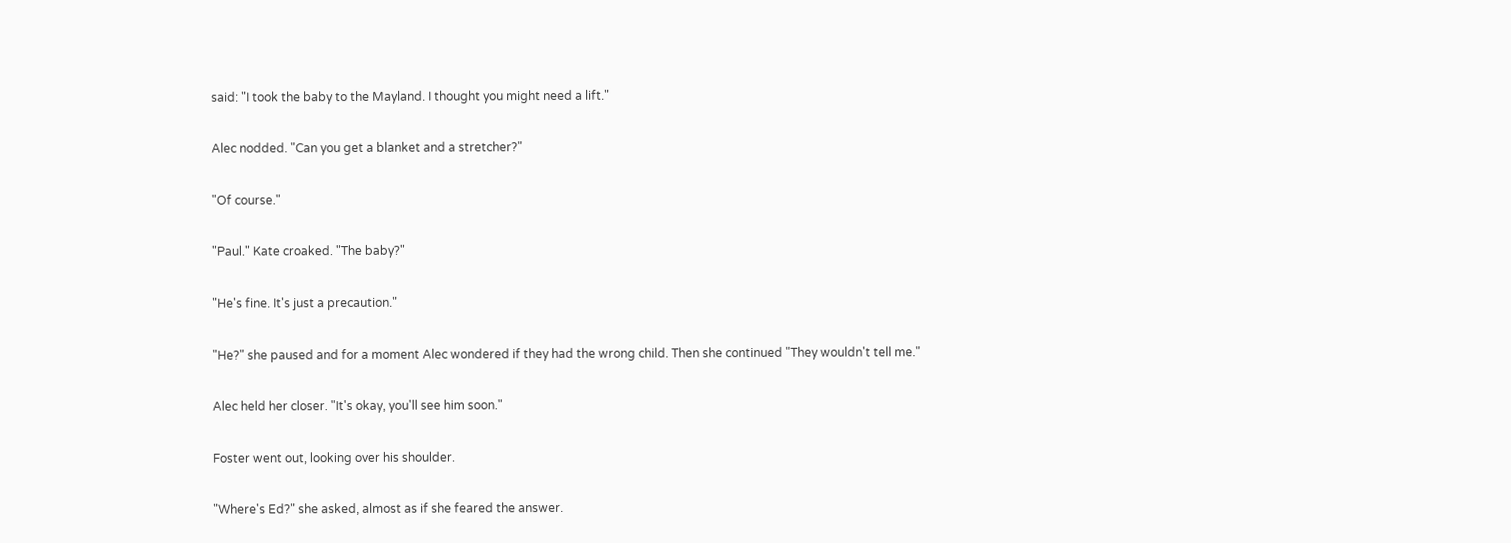said: "I took the baby to the Mayland. I thought you might need a lift."

Alec nodded. "Can you get a blanket and a stretcher?"

"Of course."

"Paul." Kate croaked. "The baby?"

"He's fine. It's just a precaution."

"He?" she paused and for a moment Alec wondered if they had the wrong child. Then she continued "They wouldn't tell me."

Alec held her closer. "It's okay, you'll see him soon."

Foster went out, looking over his shoulder.

"Where's Ed?" she asked, almost as if she feared the answer.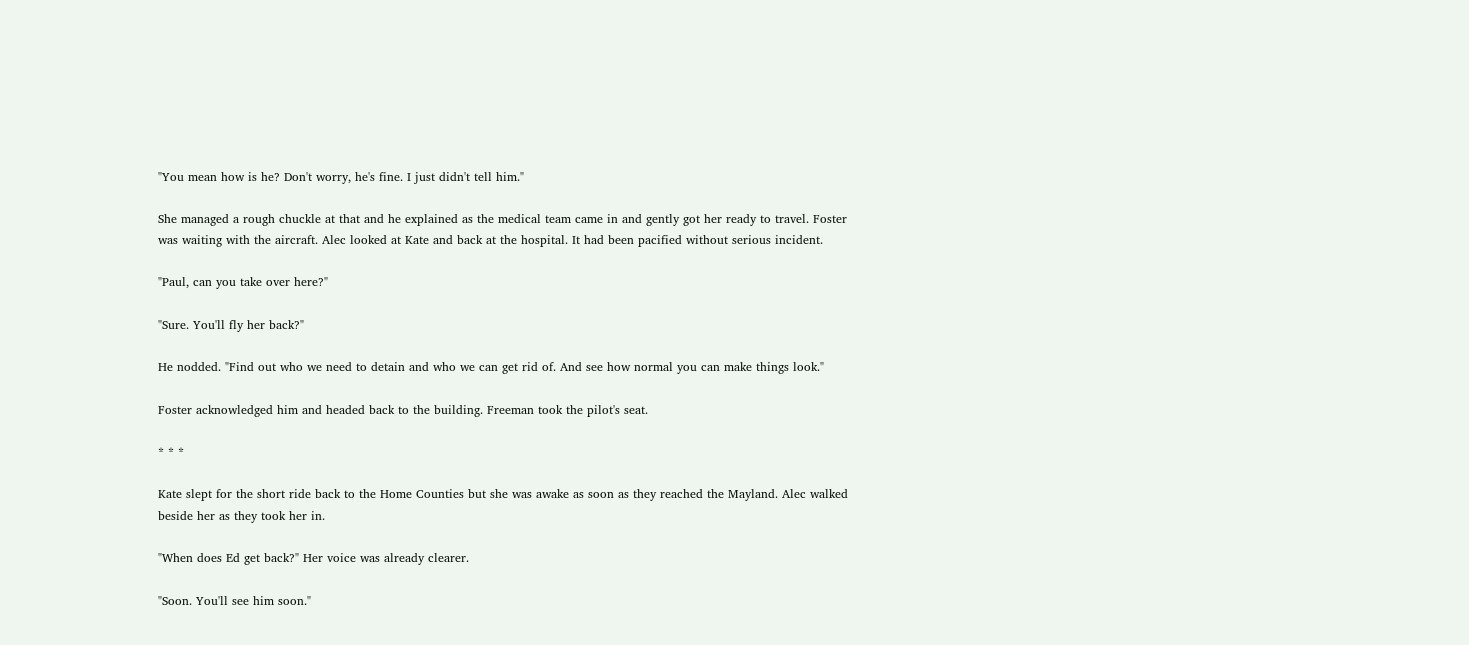"You mean how is he? Don't worry, he's fine. I just didn't tell him."

She managed a rough chuckle at that and he explained as the medical team came in and gently got her ready to travel. Foster was waiting with the aircraft. Alec looked at Kate and back at the hospital. It had been pacified without serious incident.

"Paul, can you take over here?"

"Sure. You'll fly her back?"

He nodded. "Find out who we need to detain and who we can get rid of. And see how normal you can make things look."

Foster acknowledged him and headed back to the building. Freeman took the pilot's seat.

* * *

Kate slept for the short ride back to the Home Counties but she was awake as soon as they reached the Mayland. Alec walked beside her as they took her in.

"When does Ed get back?" Her voice was already clearer.

"Soon. You'll see him soon."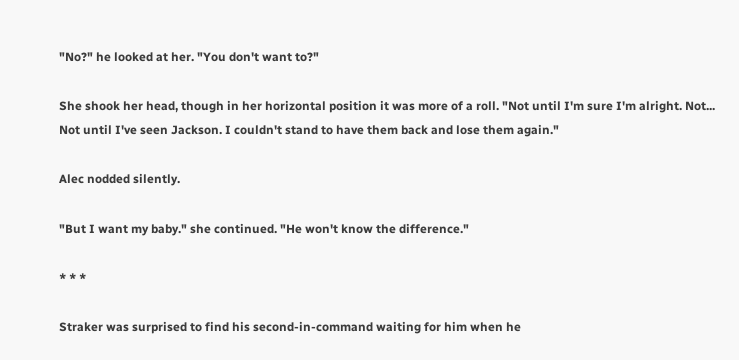"No?" he looked at her. "You don't want to?"

She shook her head, though in her horizontal position it was more of a roll. "Not until I'm sure I'm alright. Not... Not until I've seen Jackson. I couldn't stand to have them back and lose them again."

Alec nodded silently.

"But I want my baby." she continued. "He won't know the difference."

* * *

Straker was surprised to find his second-in-command waiting for him when he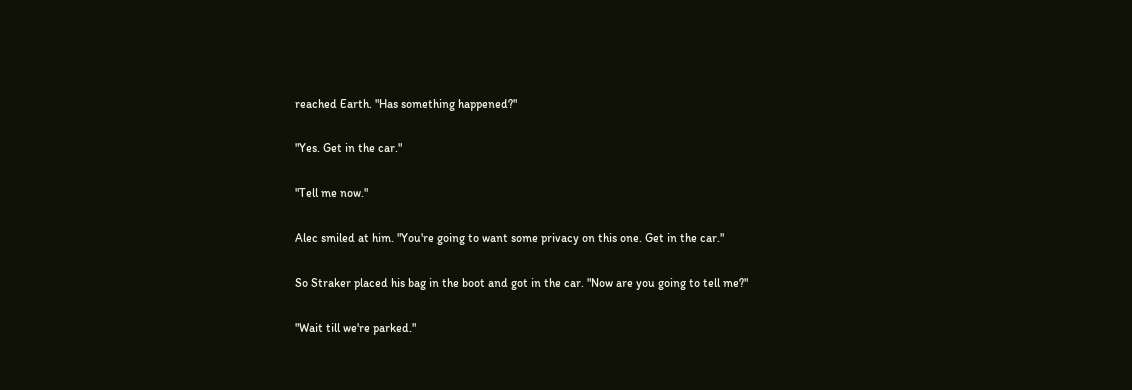reached Earth. "Has something happened?"

"Yes. Get in the car."

"Tell me now."

Alec smiled at him. "You're going to want some privacy on this one. Get in the car."

So Straker placed his bag in the boot and got in the car. "Now are you going to tell me?"

"Wait till we're parked."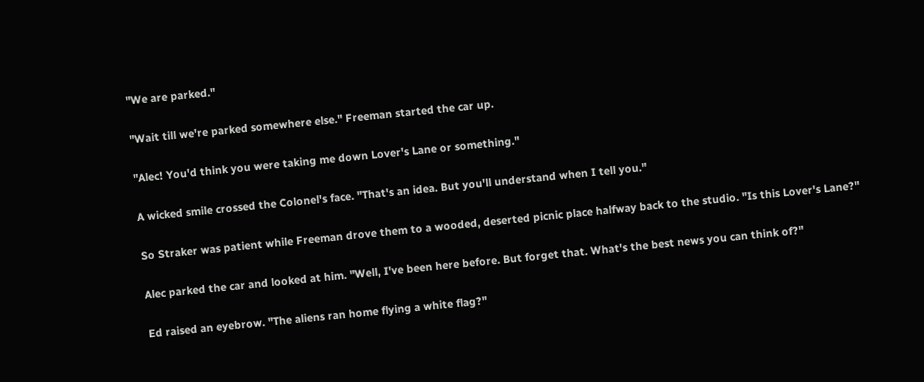"We are parked."

"Wait till we're parked somewhere else." Freeman started the car up.

"Alec! You'd think you were taking me down Lover's Lane or something."

A wicked smile crossed the Colonel's face. "That's an idea. But you'll understand when I tell you."

So Straker was patient while Freeman drove them to a wooded, deserted picnic place halfway back to the studio. "Is this Lover's Lane?"

Alec parked the car and looked at him. "Well, I've been here before. But forget that. What's the best news you can think of?"

Ed raised an eyebrow. "The aliens ran home flying a white flag?"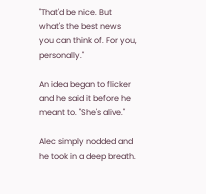"That'd be nice. But what's the best news you can think of. For you, personally."

An idea began to flicker and he said it before he meant to. "She's alive."

Alec simply nodded and he took in a deep breath.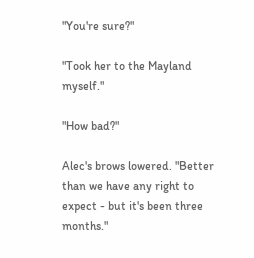"You're sure?"

"Took her to the Mayland myself."

"How bad?"

Alec's brows lowered. "Better than we have any right to expect - but it's been three months."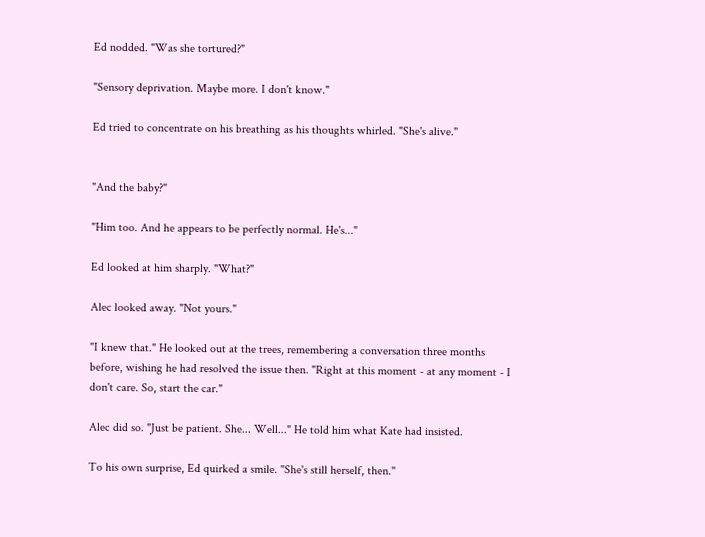Ed nodded. "Was she tortured?"

"Sensory deprivation. Maybe more. I don't know."

Ed tried to concentrate on his breathing as his thoughts whirled. "She's alive."


"And the baby?"

"Him too. And he appears to be perfectly normal. He's..."

Ed looked at him sharply. "What?"

Alec looked away. "Not yours."

"I knew that." He looked out at the trees, remembering a conversation three months before, wishing he had resolved the issue then. "Right at this moment - at any moment - I don't care. So, start the car."

Alec did so. "Just be patient. She... Well..." He told him what Kate had insisted.

To his own surprise, Ed quirked a smile. "She's still herself, then."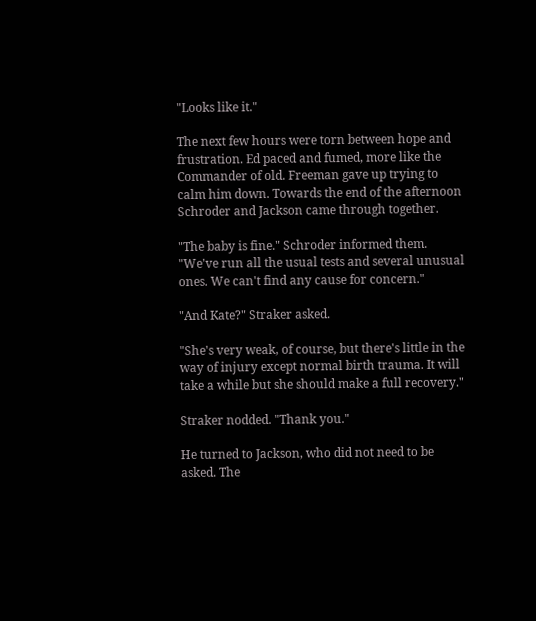"Looks like it."

The next few hours were torn between hope and frustration. Ed paced and fumed, more like the Commander of old. Freeman gave up trying to calm him down. Towards the end of the afternoon Schroder and Jackson came through together.

"The baby is fine." Schroder informed them. "We've run all the usual tests and several unusual ones. We can't find any cause for concern."

"And Kate?" Straker asked.

"She's very weak, of course, but there's little in the way of injury except normal birth trauma. It will take a while but she should make a full recovery."

Straker nodded. "Thank you."

He turned to Jackson, who did not need to be asked. The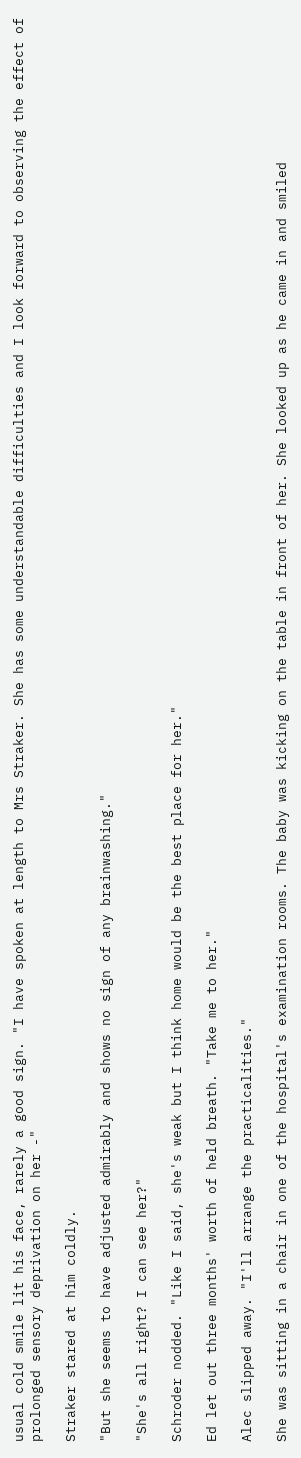usual cold smile lit his face, rarely a good sign. "I have spoken at length to Mrs Straker. She has some understandable difficulties and I look forward to observing the effect of prolonged sensory deprivation on her -"

Straker stared at him coldly.

"But she seems to have adjusted admirably and shows no sign of any brainwashing."

"She's all right? I can see her?"

Schroder nodded. "Like I said, she's weak but I think home would be the best place for her."

Ed let out three months' worth of held breath. "Take me to her."

Alec slipped away. "I'll arrange the practicalities."

She was sitting in a chair in one of the hospital's examination rooms. The baby was kicking on the table in front of her. She looked up as he came in and smiled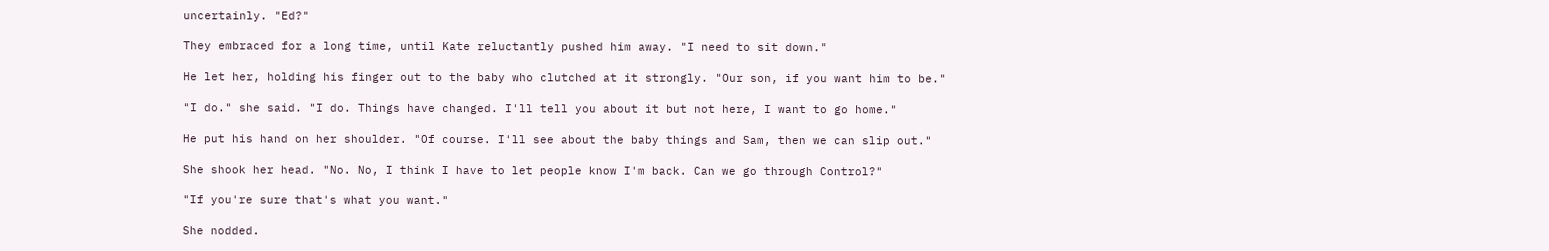uncertainly. "Ed?"

They embraced for a long time, until Kate reluctantly pushed him away. "I need to sit down."

He let her, holding his finger out to the baby who clutched at it strongly. "Our son, if you want him to be."

"I do." she said. "I do. Things have changed. I'll tell you about it but not here, I want to go home."

He put his hand on her shoulder. "Of course. I'll see about the baby things and Sam, then we can slip out."

She shook her head. "No. No, I think I have to let people know I'm back. Can we go through Control?"

"If you're sure that's what you want."

She nodded.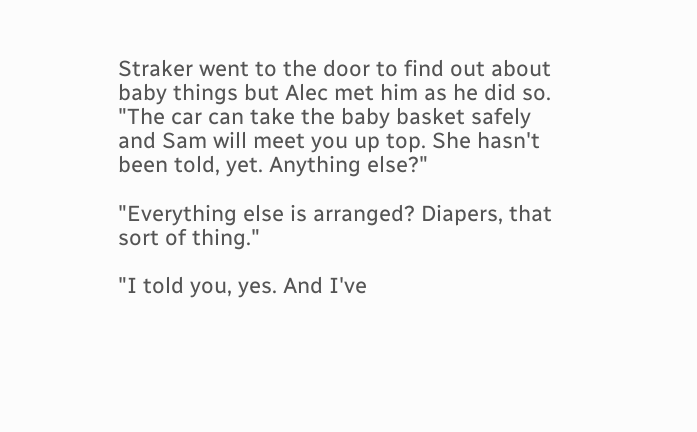Straker went to the door to find out about baby things but Alec met him as he did so. "The car can take the baby basket safely and Sam will meet you up top. She hasn't been told, yet. Anything else?"

"Everything else is arranged? Diapers, that sort of thing."

"I told you, yes. And I've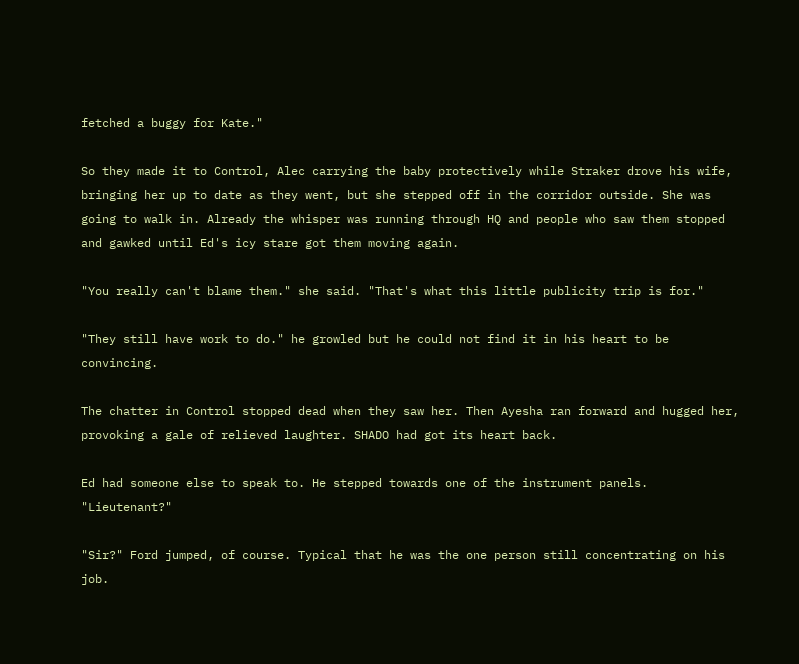fetched a buggy for Kate."

So they made it to Control, Alec carrying the baby protectively while Straker drove his wife, bringing her up to date as they went, but she stepped off in the corridor outside. She was going to walk in. Already the whisper was running through HQ and people who saw them stopped and gawked until Ed's icy stare got them moving again.

"You really can't blame them." she said. "That's what this little publicity trip is for."

"They still have work to do." he growled but he could not find it in his heart to be convincing.

The chatter in Control stopped dead when they saw her. Then Ayesha ran forward and hugged her, provoking a gale of relieved laughter. SHADO had got its heart back.

Ed had someone else to speak to. He stepped towards one of the instrument panels. "Lieutenant?"

"Sir?" Ford jumped, of course. Typical that he was the one person still concentrating on his job.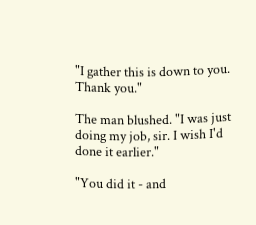"I gather this is down to you. Thank you."

The man blushed. "I was just doing my job, sir. I wish I'd done it earlier."

"You did it - and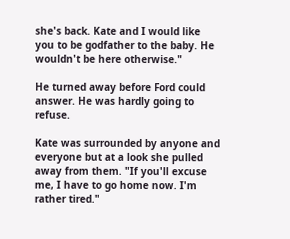she's back. Kate and I would like you to be godfather to the baby. He wouldn't be here otherwise."

He turned away before Ford could answer. He was hardly going to refuse.

Kate was surrounded by anyone and everyone but at a look she pulled away from them. "If you'll excuse me, I have to go home now. I'm rather tired."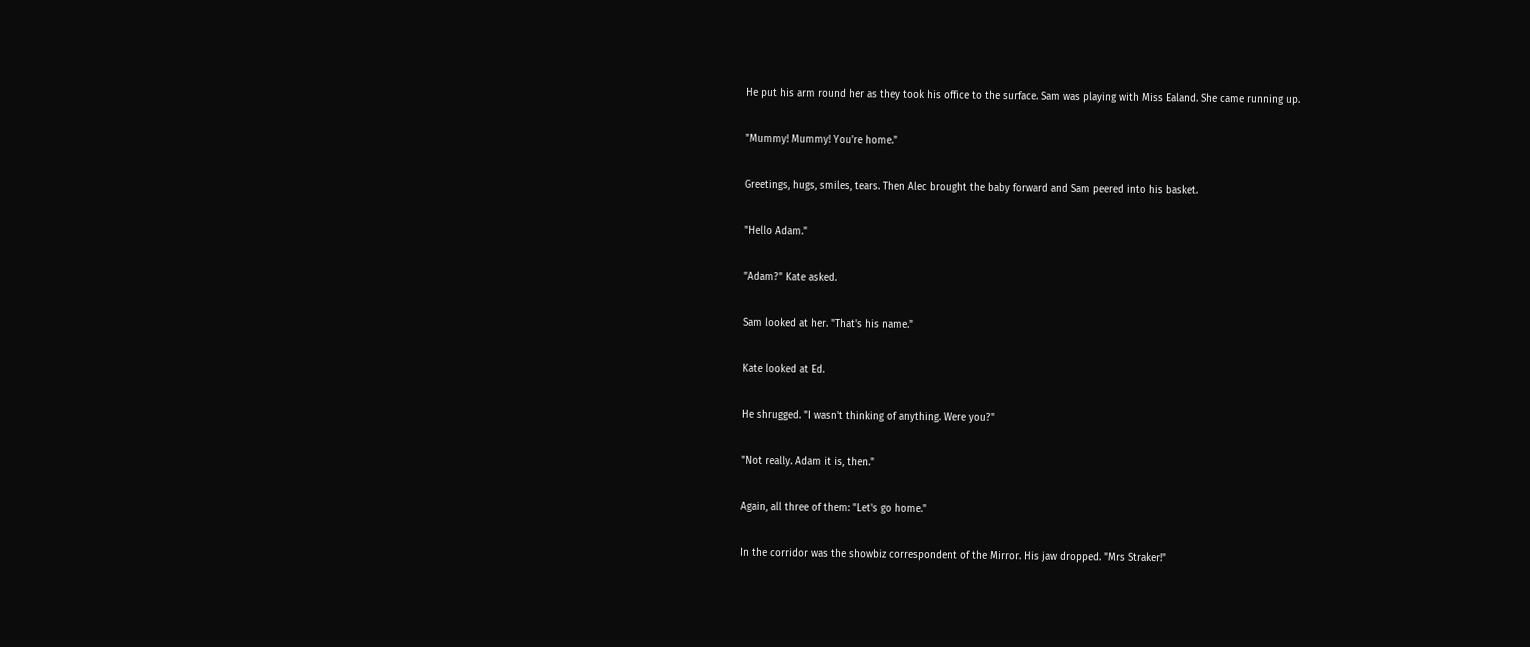He put his arm round her as they took his office to the surface. Sam was playing with Miss Ealand. She came running up.

"Mummy! Mummy! You're home."

Greetings, hugs, smiles, tears. Then Alec brought the baby forward and Sam peered into his basket.

"Hello Adam."

"Adam?" Kate asked.

Sam looked at her. "That's his name."

Kate looked at Ed.

He shrugged. "I wasn't thinking of anything. Were you?"

"Not really. Adam it is, then."

Again, all three of them: "Let's go home."

In the corridor was the showbiz correspondent of the Mirror. His jaw dropped. "Mrs Straker!"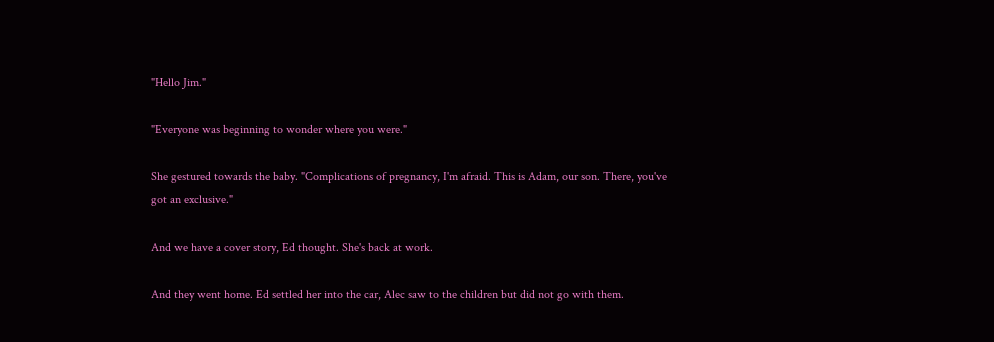"Hello Jim."

"Everyone was beginning to wonder where you were."

She gestured towards the baby. "Complications of pregnancy, I'm afraid. This is Adam, our son. There, you've got an exclusive."

And we have a cover story, Ed thought. She's back at work.

And they went home. Ed settled her into the car, Alec saw to the children but did not go with them.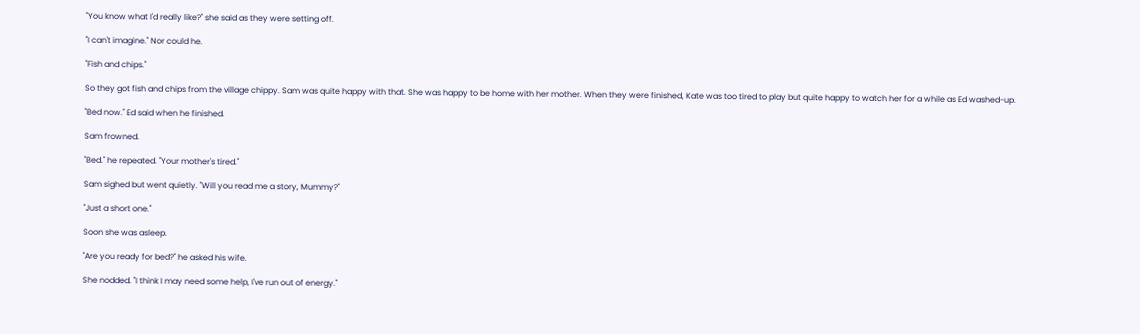"You know what I'd really like?" she said as they were setting off.

"I can't imagine." Nor could he.

"Fish and chips."

So they got fish and chips from the village chippy. Sam was quite happy with that. She was happy to be home with her mother. When they were finished, Kate was too tired to play but quite happy to watch her for a while as Ed washed-up.

"Bed now." Ed said when he finished.

Sam frowned.

"Bed." he repeated. "Your mother's tired."

Sam sighed but went quietly. "Will you read me a story, Mummy?"

"Just a short one."

Soon she was asleep.

"Are you ready for bed?" he asked his wife.

She nodded. "I think I may need some help, I've run out of energy."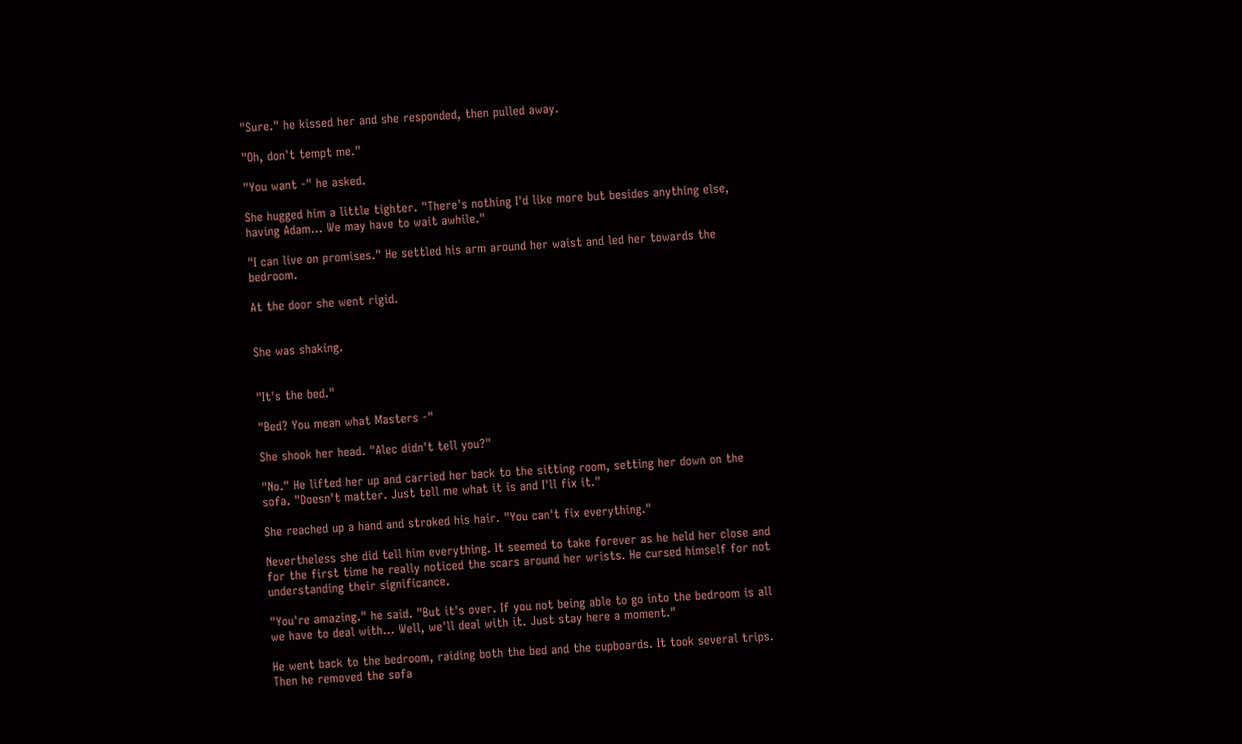"Sure." he kissed her and she responded, then pulled away.

"Oh, don't tempt me."

"You want -" he asked.

She hugged him a little tighter. "There's nothing I'd like more but besides anything else, having Adam... We may have to wait awhile."

"I can live on promises." He settled his arm around her waist and led her towards the bedroom.

At the door she went rigid.


She was shaking.


"It's the bed."

"Bed? You mean what Masters -"

She shook her head. "Alec didn't tell you?"

"No." He lifted her up and carried her back to the sitting room, setting her down on the sofa. "Doesn't matter. Just tell me what it is and I'll fix it."

She reached up a hand and stroked his hair. "You can't fix everything."

Nevertheless she did tell him everything. It seemed to take forever as he held her close and for the first time he really noticed the scars around her wrists. He cursed himself for not understanding their significance.

"You're amazing." he said. "But it's over. If you not being able to go into the bedroom is all we have to deal with... Well, we'll deal with it. Just stay here a moment."

He went back to the bedroom, raiding both the bed and the cupboards. It took several trips. Then he removed the sofa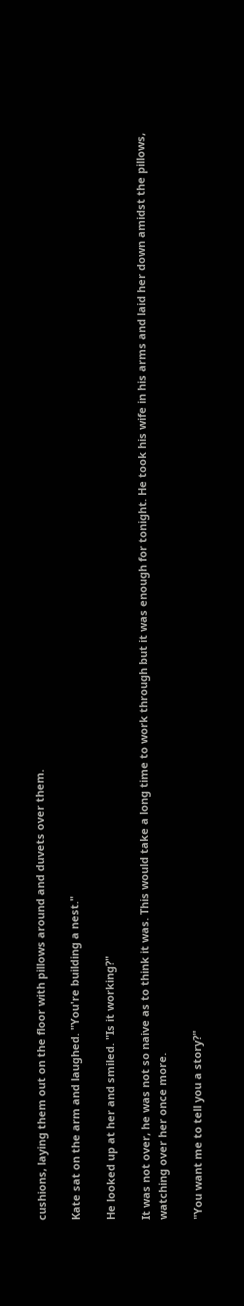cushions, laying them out on the floor with pillows around and duvets over them.

Kate sat on the arm and laughed. "You're building a nest."

He looked up at her and smiled. "Is it working?"

It was not over, he was not so naive as to think it was. This would take a long time to work through but it was enough for tonight. He took his wife in his arms and laid her down amidst the pillows, watching over her once more.

"You want me to tell you a story?"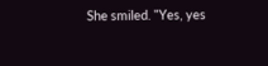She smiled. "Yes, yes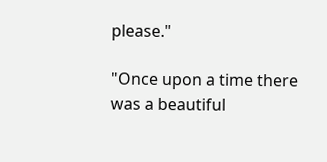please."

"Once upon a time there was a beautiful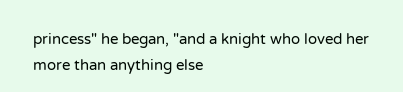princess" he began, "and a knight who loved her more than anything else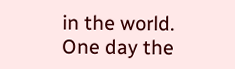in the world. One day the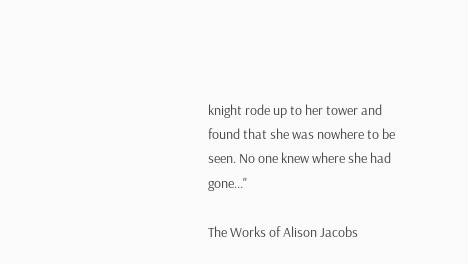knight rode up to her tower and found that she was nowhere to be seen. No one knew where she had gone..."

The Works of Alison Jacobs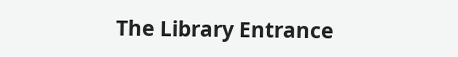The Library Entrance